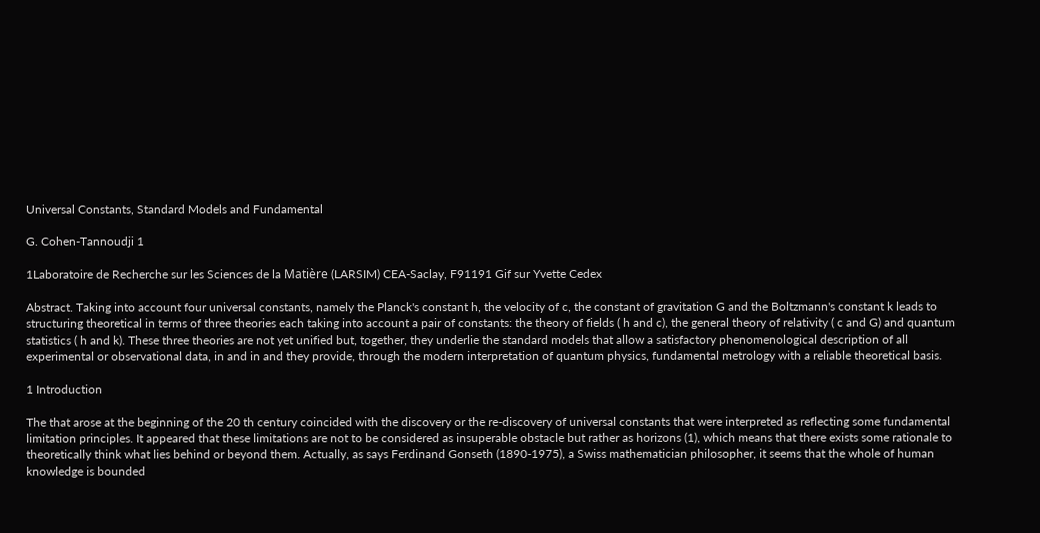Universal Constants, Standard Models and Fundamental

G. Cohen-Tannoudji 1

1Laboratoire de Recherche sur les Sciences de la Matière (LARSIM) CEA-Saclay, F91191 Gif sur Yvette Cedex

Abstract. Taking into account four universal constants, namely the Planck's constant h, the velocity of c, the constant of gravitation G and the Boltzmann's constant k leads to structuring theoretical in terms of three theories each taking into account a pair of constants: the theory of fields ( h and c), the general theory of relativity ( c and G) and quantum statistics ( h and k). These three theories are not yet unified but, together, they underlie the standard models that allow a satisfactory phenomenological description of all experimental or observational data, in and in and they provide, through the modern interpretation of quantum physics, fundamental metrology with a reliable theoretical basis.

1 Introduction

The that arose at the beginning of the 20 th century coincided with the discovery or the re-discovery of universal constants that were interpreted as reflecting some fundamental limitation principles. It appeared that these limitations are not to be considered as insuperable obstacle but rather as horizons (1), which means that there exists some rationale to theoretically think what lies behind or beyond them. Actually, as says Ferdinand Gonseth (1890-1975), a Swiss mathematician philosopher, it seems that the whole of human knowledge is bounded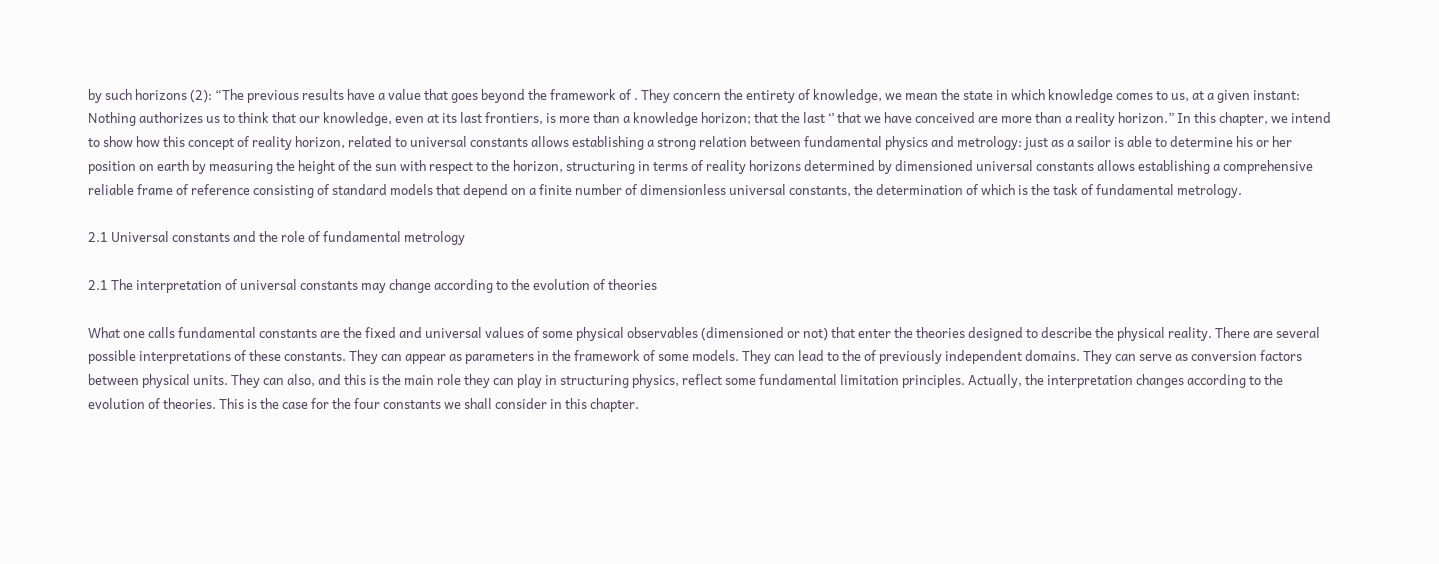by such horizons (2): “The previous results have a value that goes beyond the framework of . They concern the entirety of knowledge, we mean the state in which knowledge comes to us, at a given instant: Nothing authorizes us to think that our knowledge, even at its last frontiers, is more than a knowledge horizon; that the last ‘’ that we have conceived are more than a reality horizon.” In this chapter, we intend to show how this concept of reality horizon, related to universal constants allows establishing a strong relation between fundamental physics and metrology: just as a sailor is able to determine his or her position on earth by measuring the height of the sun with respect to the horizon, structuring in terms of reality horizons determined by dimensioned universal constants allows establishing a comprehensive reliable frame of reference consisting of standard models that depend on a finite number of dimensionless universal constants, the determination of which is the task of fundamental metrology.

2.1 Universal constants and the role of fundamental metrology

2.1 The interpretation of universal constants may change according to the evolution of theories

What one calls fundamental constants are the fixed and universal values of some physical observables (dimensioned or not) that enter the theories designed to describe the physical reality. There are several possible interpretations of these constants. They can appear as parameters in the framework of some models. They can lead to the of previously independent domains. They can serve as conversion factors between physical units. They can also, and this is the main role they can play in structuring physics, reflect some fundamental limitation principles. Actually, the interpretation changes according to the evolution of theories. This is the case for the four constants we shall consider in this chapter.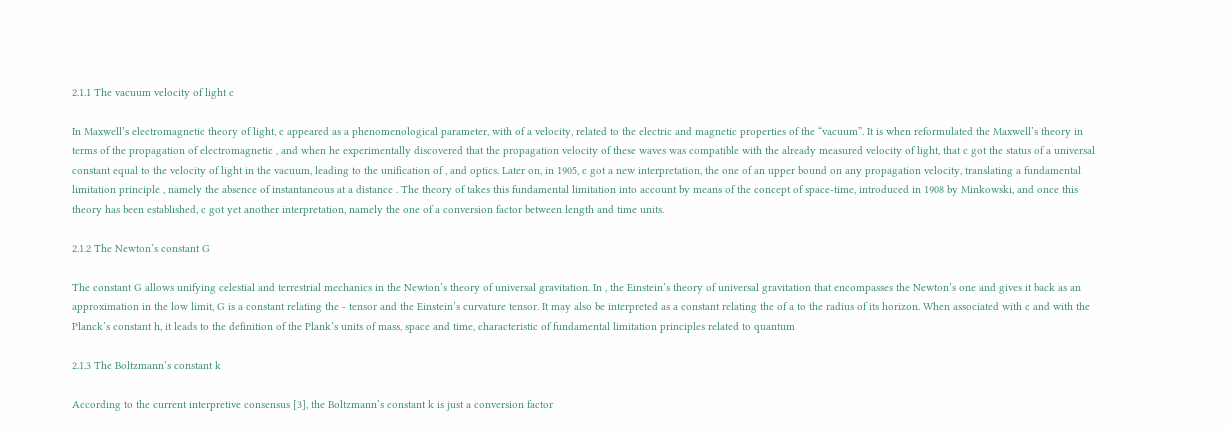2.1.1 The vacuum velocity of light c

In Maxwell’s electromagnetic theory of light, c appeared as a phenomenological parameter, with of a velocity, related to the electric and magnetic properties of the “vacuum”. It is when reformulated the Maxwell’s theory in terms of the propagation of electromagnetic , and when he experimentally discovered that the propagation velocity of these waves was compatible with the already measured velocity of light, that c got the status of a universal constant equal to the velocity of light in the vacuum, leading to the unification of , and optics. Later on, in 1905, c got a new interpretation, the one of an upper bound on any propagation velocity, translating a fundamental limitation principle , namely the absence of instantaneous at a distance . The theory of takes this fundamental limitation into account by means of the concept of space-time, introduced in 1908 by Minkowski, and once this theory has been established, c got yet another interpretation, namely the one of a conversion factor between length and time units.

2.1.2 The Newton’s constant G

The constant G allows unifying celestial and terrestrial mechanics in the Newton’s theory of universal gravitation. In , the Einstein’s theory of universal gravitation that encompasses the Newton’s one and gives it back as an approximation in the low limit, G is a constant relating the - tensor and the Einstein’s curvature tensor. It may also be interpreted as a constant relating the of a to the radius of its horizon. When associated with c and with the Planck’s constant h, it leads to the definition of the Plank’s units of mass, space and time, characteristic of fundamental limitation principles related to quantum

2.1.3 The Boltzmann’s constant k

According to the current interpretive consensus [3], the Boltzmann’s constant k is just a conversion factor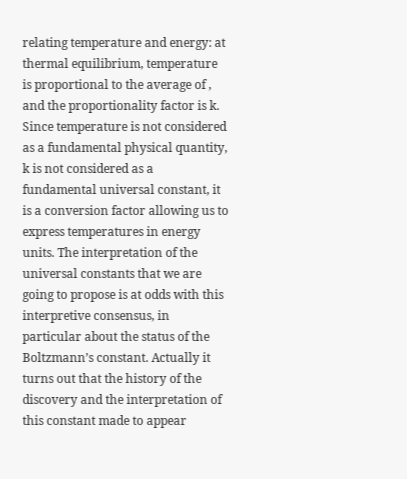relating temperature and energy: at thermal equilibrium, temperature is proportional to the average of , and the proportionality factor is k. Since temperature is not considered as a fundamental physical quantity, k is not considered as a fundamental universal constant, it is a conversion factor allowing us to express temperatures in energy units. The interpretation of the universal constants that we are going to propose is at odds with this interpretive consensus, in particular about the status of the Boltzmann’s constant. Actually it turns out that the history of the discovery and the interpretation of this constant made to appear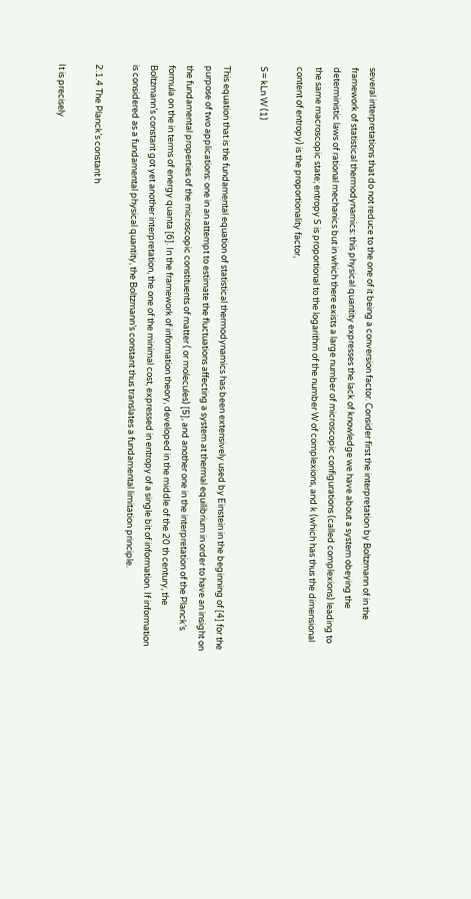several interpretations that do not reduce to the one of it being a conversion factor. Consider first the interpretation by Boltzmann of in the framework of statistical thermodynamics: this physical quantity expresses the lack of knowledge we have about a system obeying the deterministic laws of rational mechanics but in which there exists a large number of microscopic configurations (called complexions) leading to the same macroscopic state; entropy S is proportional to the logarithm of the number W of complexions, and k (which has thus the dimensional content of entropy) is the proportionality factor,

S= kLn W (1)

This equation that is the fundamental equation of statistical thermodynamics has been extensively used by Einstein in the beginning of [4] for the purpose of two applications: one in an attempt to estimate the fluctuations affecting a system at thermal equilibrium in order to have an insight on the fundamental properties of the microscopic constituents of matter ( or molecules) [5], and another one in the interpretation of the Planck’s formula on the in terms of energy quanta [6]. In the framework of information theory, developed in the middle of the 20 th century, the Boltzmann’s constant got yet another interpretation, the one of the minimal cost, expressed in entropy of a single bit of information. If information is considered as a fundamental physical quantity, the Boltzmann’s constant thus translates a fundamental limitation principle.

2.1.4 The Planck’s constant h

It is precisely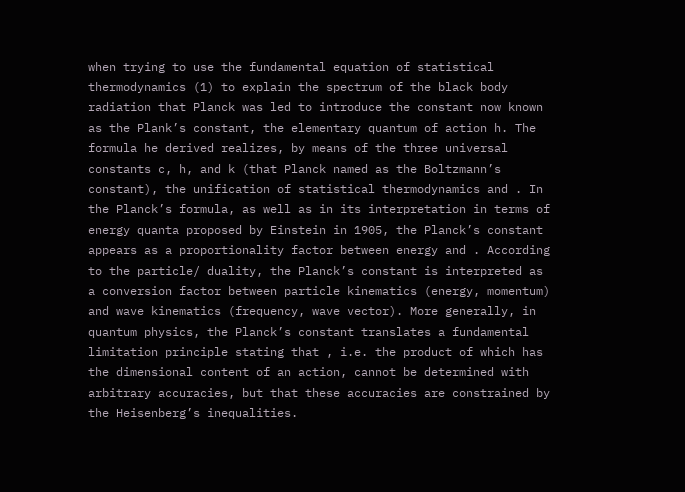when trying to use the fundamental equation of statistical thermodynamics (1) to explain the spectrum of the black body radiation that Planck was led to introduce the constant now known as the Plank’s constant, the elementary quantum of action h. The formula he derived realizes, by means of the three universal constants c, h, and k (that Planck named as the Boltzmann’s constant), the unification of statistical thermodynamics and . In the Planck’s formula, as well as in its interpretation in terms of energy quanta proposed by Einstein in 1905, the Planck’s constant appears as a proportionality factor between energy and . According to the particle/ duality, the Planck’s constant is interpreted as a conversion factor between particle kinematics (energy, momentum) and wave kinematics (frequency, wave vector). More generally, in quantum physics, the Planck’s constant translates a fundamental limitation principle stating that , i.e. the product of which has the dimensional content of an action, cannot be determined with arbitrary accuracies, but that these accuracies are constrained by the Heisenberg’s inequalities.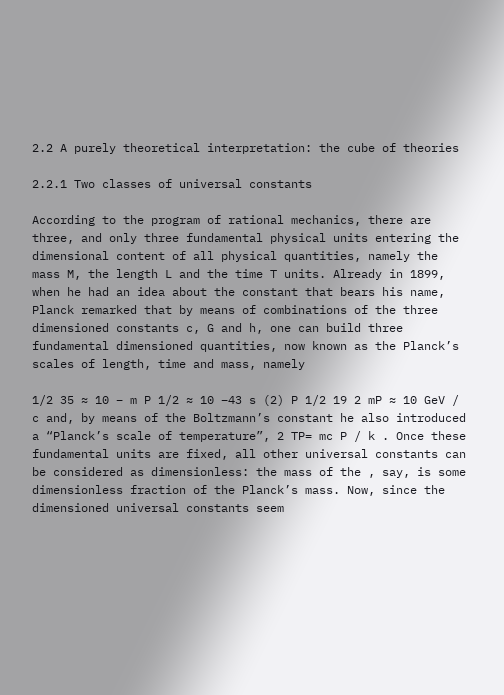2.2 A purely theoretical interpretation: the cube of theories

2.2.1 Two classes of universal constants

According to the program of rational mechanics, there are three, and only three fundamental physical units entering the dimensional content of all physical quantities, namely the mass M, the length L and the time T units. Already in 1899, when he had an idea about the constant that bears his name, Planck remarked that by means of combinations of the three dimensioned constants c, G and h, one can build three fundamental dimensioned quantities, now known as the Planck’s scales of length, time and mass, namely

1/2 35 ≈ 10 − m P 1/2 ≈ 10 −43 s (2) P 1/2 19 2 mP ≈ 10 GeV / c and, by means of the Boltzmann’s constant he also introduced a “Planck’s scale of temperature”, 2 TP= mc P / k . Once these fundamental units are fixed, all other universal constants can be considered as dimensionless: the mass of the , say, is some dimensionless fraction of the Planck’s mass. Now, since the dimensioned universal constants seem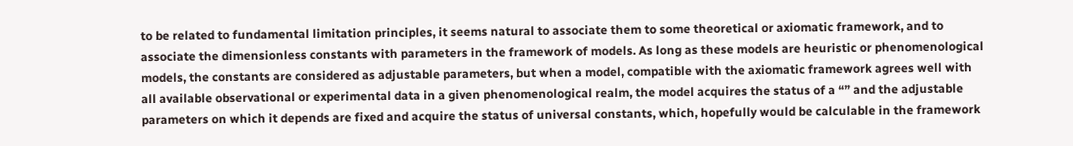to be related to fundamental limitation principles, it seems natural to associate them to some theoretical or axiomatic framework, and to associate the dimensionless constants with parameters in the framework of models. As long as these models are heuristic or phenomenological models, the constants are considered as adjustable parameters, but when a model, compatible with the axiomatic framework agrees well with all available observational or experimental data in a given phenomenological realm, the model acquires the status of a “” and the adjustable parameters on which it depends are fixed and acquire the status of universal constants, which, hopefully would be calculable in the framework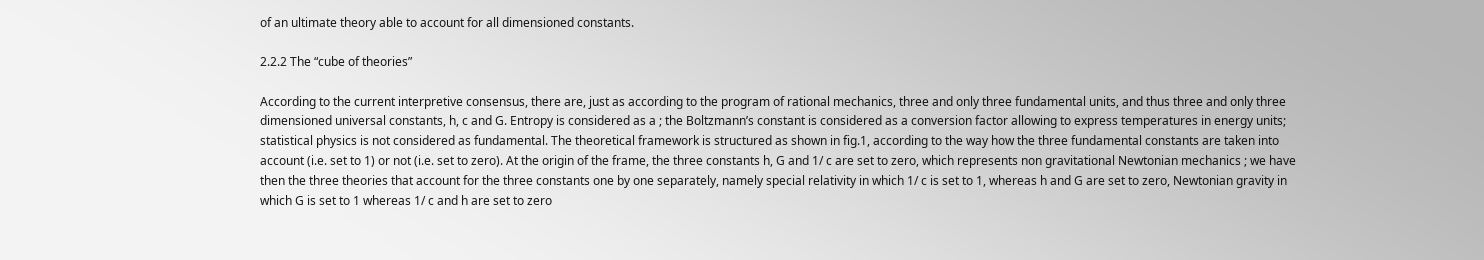of an ultimate theory able to account for all dimensioned constants.

2.2.2 The “cube of theories”

According to the current interpretive consensus, there are, just as according to the program of rational mechanics, three and only three fundamental units, and thus three and only three dimensioned universal constants, h, c and G. Entropy is considered as a ; the Boltzmann’s constant is considered as a conversion factor allowing to express temperatures in energy units; statistical physics is not considered as fundamental. The theoretical framework is structured as shown in fig.1, according to the way how the three fundamental constants are taken into account (i.e. set to 1) or not (i.e. set to zero). At the origin of the frame, the three constants h, G and 1/ c are set to zero, which represents non gravitational Newtonian mechanics ; we have then the three theories that account for the three constants one by one separately, namely special relativity in which 1/ c is set to 1, whereas h and G are set to zero, Newtonian gravity in which G is set to 1 whereas 1/ c and h are set to zero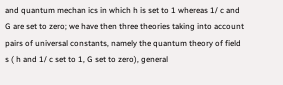and quantum mechan ics in which h is set to 1 whereas 1/ c and G are set to zero; we have then three theories taking into account pairs of universal constants, namely the quantum theory of field s ( h and 1/ c set to 1, G set to zero), general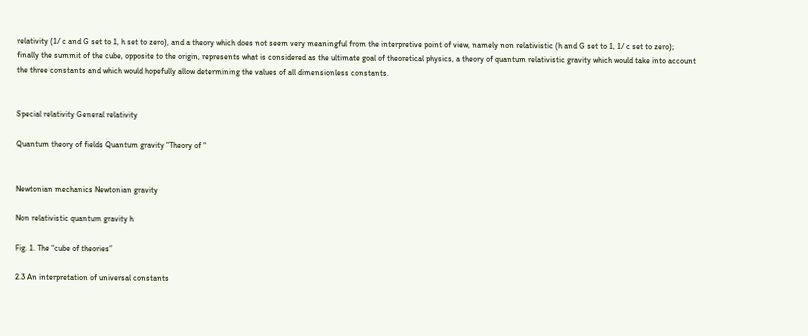relativity (1/ c and G set to 1, h set to zero), and a theory which does not seem very meaningful from the interpretive point of view, namely non relativistic (h and G set to 1, 1/ c set to zero); finally the summit of the cube, opposite to the origin, represents what is considered as the ultimate goal of theoretical physics, a theory of quantum relativistic gravity which would take into account the three constants and which would hopefully allow determining the values of all dimensionless constants.


Special relativity General relativity

Quantum theory of fields Quantum gravity "Theory of "


Newtonian mechanics Newtonian gravity

Non relativistic quantum gravity h

Fig. 1. The “cube of theories”

2.3 An interpretation of universal constants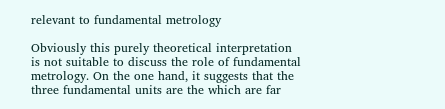relevant to fundamental metrology

Obviously this purely theoretical interpretation is not suitable to discuss the role of fundamental metrology. On the one hand, it suggests that the three fundamental units are the which are far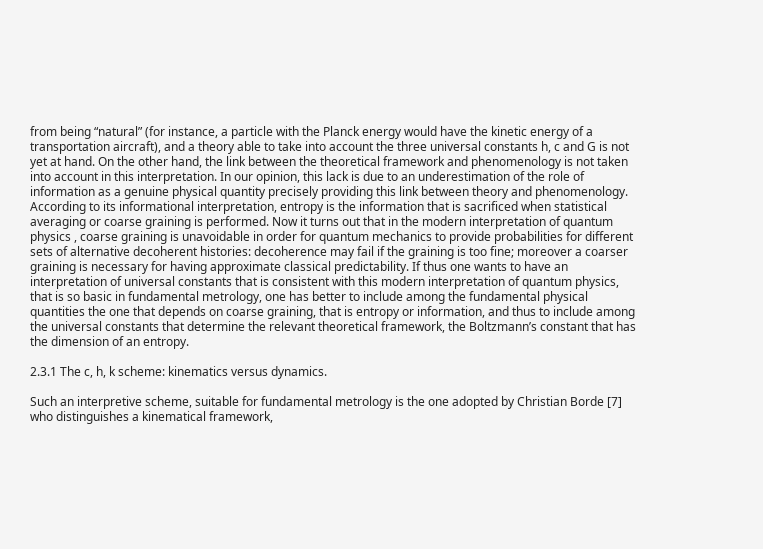from being “natural” (for instance, a particle with the Planck energy would have the kinetic energy of a transportation aircraft), and a theory able to take into account the three universal constants h, c and G is not yet at hand. On the other hand, the link between the theoretical framework and phenomenology is not taken into account in this interpretation. In our opinion, this lack is due to an underestimation of the role of information as a genuine physical quantity precisely providing this link between theory and phenomenology. According to its informational interpretation, entropy is the information that is sacrificed when statistical averaging or coarse graining is performed. Now it turns out that in the modern interpretation of quantum physics , coarse graining is unavoidable in order for quantum mechanics to provide probabilities for different sets of alternative decoherent histories: decoherence may fail if the graining is too fine; moreover a coarser graining is necessary for having approximate classical predictability. If thus one wants to have an interpretation of universal constants that is consistent with this modern interpretation of quantum physics, that is so basic in fundamental metrology, one has better to include among the fundamental physical quantities the one that depends on coarse graining, that is entropy or information, and thus to include among the universal constants that determine the relevant theoretical framework, the Boltzmann’s constant that has the dimension of an entropy.

2.3.1 The c, h, k scheme: kinematics versus dynamics.

Such an interpretive scheme, suitable for fundamental metrology is the one adopted by Christian Borde [7] who distinguishes a kinematical framework,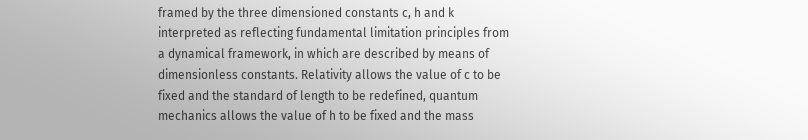framed by the three dimensioned constants c, h and k interpreted as reflecting fundamental limitation principles from a dynamical framework, in which are described by means of dimensionless constants. Relativity allows the value of c to be fixed and the standard of length to be redefined, quantum mechanics allows the value of h to be fixed and the mass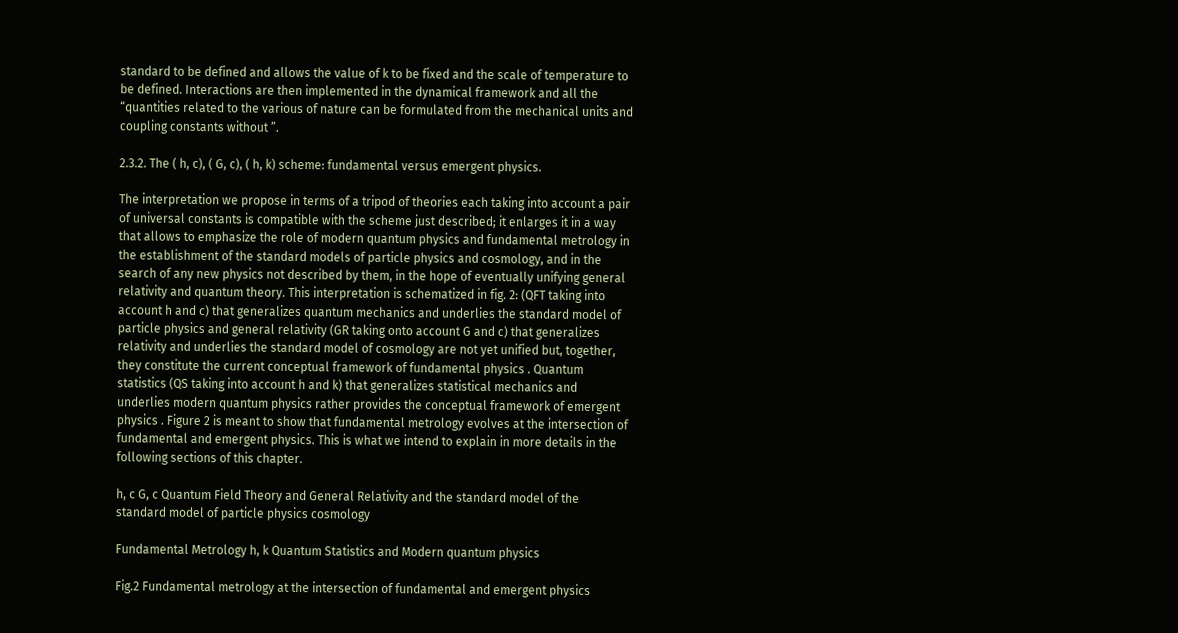standard to be defined and allows the value of k to be fixed and the scale of temperature to be defined. Interactions are then implemented in the dynamical framework and all the “quantities related to the various of nature can be formulated from the mechanical units and coupling constants without ”.

2.3.2. The ( h, c), ( G, c), ( h, k) scheme: fundamental versus emergent physics.

The interpretation we propose in terms of a tripod of theories each taking into account a pair of universal constants is compatible with the scheme just described; it enlarges it in a way that allows to emphasize the role of modern quantum physics and fundamental metrology in the establishment of the standard models of particle physics and cosmology, and in the search of any new physics not described by them, in the hope of eventually unifying general relativity and quantum theory. This interpretation is schematized in fig. 2: (QFT taking into account h and c) that generalizes quantum mechanics and underlies the standard model of particle physics and general relativity (GR taking onto account G and c) that generalizes relativity and underlies the standard model of cosmology are not yet unified but, together, they constitute the current conceptual framework of fundamental physics . Quantum statistics (QS taking into account h and k) that generalizes statistical mechanics and underlies modern quantum physics rather provides the conceptual framework of emergent physics . Figure 2 is meant to show that fundamental metrology evolves at the intersection of fundamental and emergent physics. This is what we intend to explain in more details in the following sections of this chapter.

h, c G, c Quantum Field Theory and General Relativity and the standard model of the standard model of particle physics cosmology

Fundamental Metrology h, k Quantum Statistics and Modern quantum physics

Fig.2 Fundamental metrology at the intersection of fundamental and emergent physics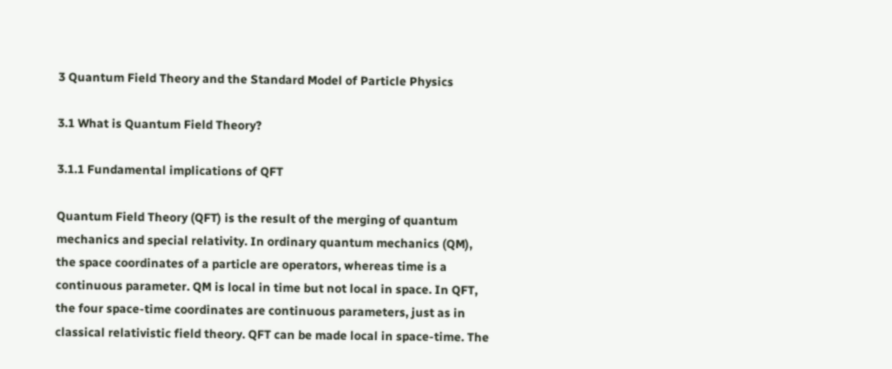3 Quantum Field Theory and the Standard Model of Particle Physics

3.1 What is Quantum Field Theory?

3.1.1 Fundamental implications of QFT

Quantum Field Theory (QFT) is the result of the merging of quantum mechanics and special relativity. In ordinary quantum mechanics (QM), the space coordinates of a particle are operators, whereas time is a continuous parameter. QM is local in time but not local in space. In QFT, the four space-time coordinates are continuous parameters, just as in classical relativistic field theory. QFT can be made local in space-time. The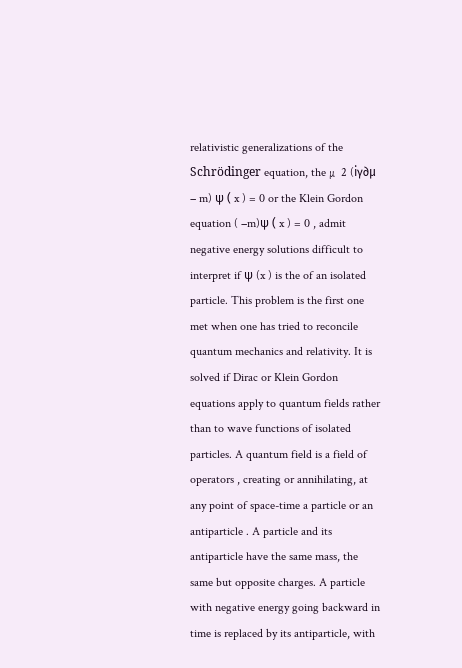relativistic generalizations of the Schrödinger equation, the µ  2 (iγ∂µ − m) ψ ( x ) = 0 or the Klein Gordon equation ( −m)ψ ( x ) = 0 , admit negative energy solutions difficult to interpret if ψ (x ) is the of an isolated particle. This problem is the first one met when one has tried to reconcile quantum mechanics and relativity. It is solved if Dirac or Klein Gordon equations apply to quantum fields rather than to wave functions of isolated particles. A quantum field is a field of operators , creating or annihilating, at any point of space-time a particle or an antiparticle . A particle and its antiparticle have the same mass, the same but opposite charges. A particle with negative energy going backward in time is replaced by its antiparticle, with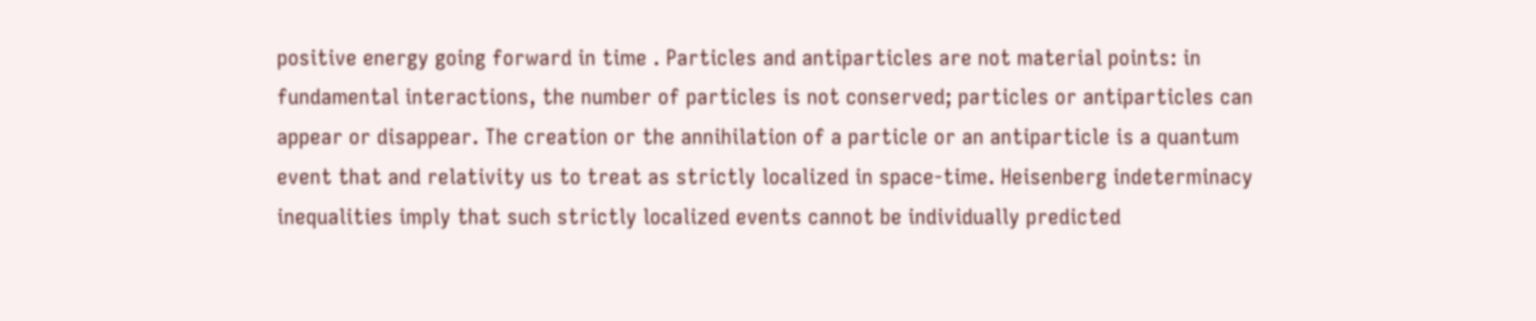positive energy going forward in time . Particles and antiparticles are not material points: in fundamental interactions, the number of particles is not conserved; particles or antiparticles can appear or disappear. The creation or the annihilation of a particle or an antiparticle is a quantum event that and relativity us to treat as strictly localized in space-time. Heisenberg indeterminacy inequalities imply that such strictly localized events cannot be individually predicted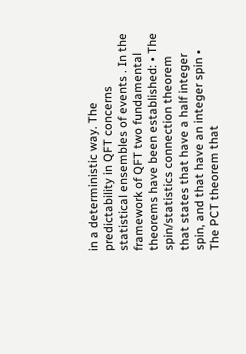in a deterministic way. The predictability in QFT concerns statistical ensembles of events . In the framework of QFT two fundamental theorems have been established: • The spin/statistics connection theorem that states that have a half integer spin, and that have an integer spin • The PCT theorem that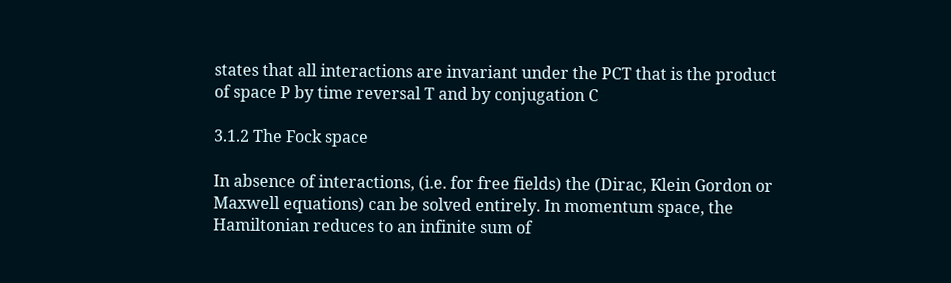states that all interactions are invariant under the PCT that is the product of space P by time reversal T and by conjugation C

3.1.2 The Fock space

In absence of interactions, (i.e. for free fields) the (Dirac, Klein Gordon or Maxwell equations) can be solved entirely. In momentum space, the Hamiltonian reduces to an infinite sum of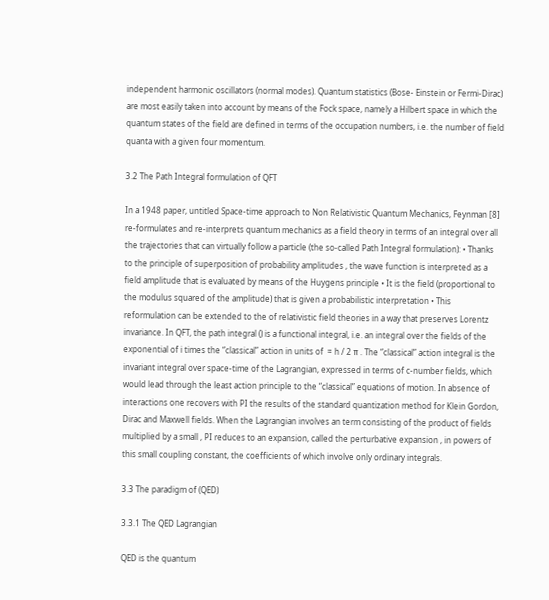independent harmonic oscillators (normal modes). Quantum statistics (Bose- Einstein or Fermi-Dirac) are most easily taken into account by means of the Fock space, namely a Hilbert space in which the quantum states of the field are defined in terms of the occupation numbers, i.e. the number of field quanta with a given four momentum.

3.2 The Path Integral formulation of QFT

In a 1948 paper, untitled Space-time approach to Non Relativistic Quantum Mechanics, Feynman [8] re-formulates and re-interprets quantum mechanics as a field theory in terms of an integral over all the trajectories that can virtually follow a particle (the so-called Path Integral formulation): • Thanks to the principle of superposition of probability amplitudes , the wave function is interpreted as a field amplitude that is evaluated by means of the Huygens principle • It is the field (proportional to the modulus squared of the amplitude) that is given a probabilistic interpretation • This reformulation can be extended to the of relativistic field theories in a way that preserves Lorentz invariance. In QFT, the path integral () is a functional integral, i.e. an integral over the fields of the exponential of i times the “classical” action in units of  = h / 2 π . The “classical” action integral is the invariant integral over space-time of the Lagrangian, expressed in terms of c-number fields, which would lead through the least action principle to the “classical” equations of motion. In absence of interactions one recovers with PI the results of the standard quantization method for Klein Gordon, Dirac and Maxwell fields. When the Lagrangian involves an term consisting of the product of fields multiplied by a small , PI reduces to an expansion, called the perturbative expansion , in powers of this small coupling constant, the coefficients of which involve only ordinary integrals.

3.3 The paradigm of (QED)

3.3.1 The QED Lagrangian

QED is the quantum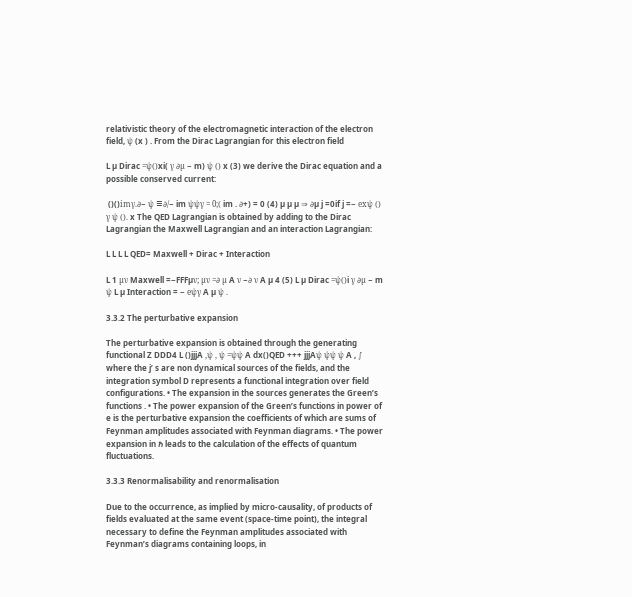relativistic theory of the electromagnetic interaction of the electron field, ψ (x ) . From the Dirac Lagrangian for this electron field

L µ Dirac =ψ()xi( γ ∂µ − m) ψ () x (3) we derive the Dirac equation and a possible conserved current:

 ()()imγ.∂− ψ ≡∂/− im ψψγ = 0;( im . ∂+) = 0 (4) µ µ µ ⇒ ∂µ j =0if j =− exψ () γ ψ (). x The QED Lagrangian is obtained by adding to the Dirac Lagrangian the Maxwell Lagrangian and an interaction Lagrangian:

L L L L QED= Maxwell + Dirac + Interaction

L 1 µν Maxwell =−FFFµν; µν =∂ µ A ν −∂ ν A µ 4 (5) L µ Dirac =ψ()i γ ∂µ − m ψ L µ Interaction = − eψγ A µ ψ .

3.3.2 The perturbative expansion

The perturbative expansion is obtained through the generating functional Z DDD4 L ()jjjA ,ψ , ψ =ψψ A dx()QED +++ jjjAψ ψψ ψ A , ∫ where the j’ s are non dynamical sources of the fields, and the integration symbol D represents a functional integration over field configurations. • The expansion in the sources generates the Green’s functions . • The power expansion of the Green’s functions in power of e is the perturbative expansion the coefficients of which are sums of Feynman amplitudes associated with Feynman diagrams. • The power expansion in ℏ leads to the calculation of the effects of quantum fluctuations.

3.3.3 Renormalisability and renormalisation

Due to the occurrence, as implied by micro-causality, of products of fields evaluated at the same event (space-time point), the integral necessary to define the Feynman amplitudes associated with Feynman’s diagrams containing loops, in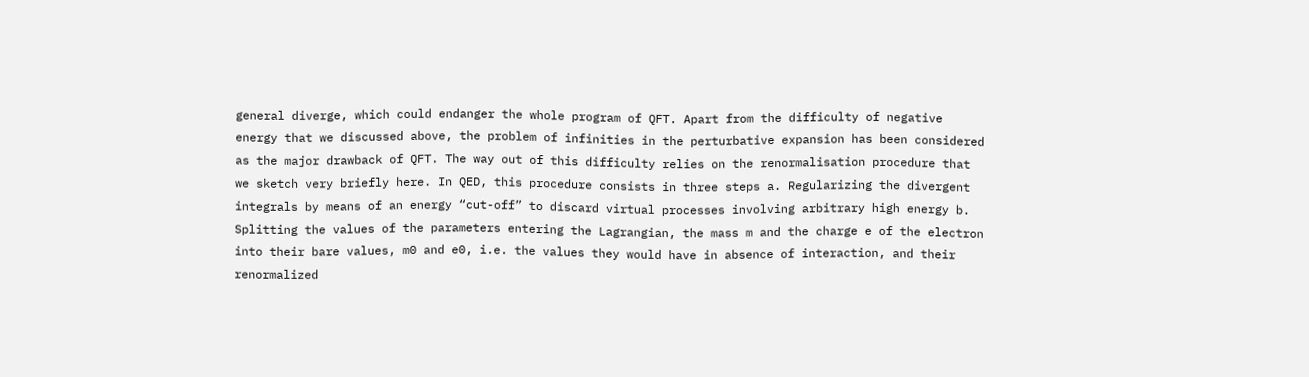general diverge, which could endanger the whole program of QFT. Apart from the difficulty of negative energy that we discussed above, the problem of infinities in the perturbative expansion has been considered as the major drawback of QFT. The way out of this difficulty relies on the renormalisation procedure that we sketch very briefly here. In QED, this procedure consists in three steps a. Regularizing the divergent integrals by means of an energy “cut-off” to discard virtual processes involving arbitrary high energy b. Splitting the values of the parameters entering the Lagrangian, the mass m and the charge e of the electron into their bare values, m0 and e0, i.e. the values they would have in absence of interaction, and their renormalized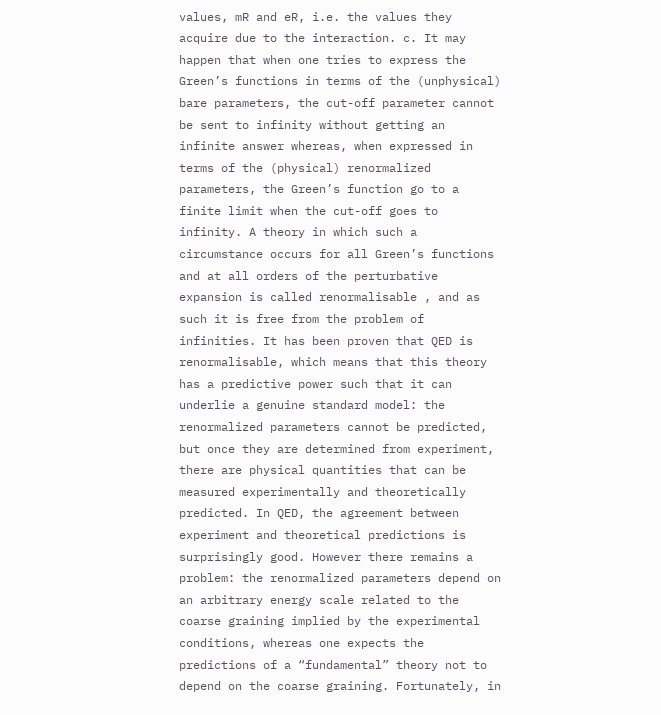values, mR and eR, i.e. the values they acquire due to the interaction. c. It may happen that when one tries to express the Green’s functions in terms of the (unphysical) bare parameters, the cut-off parameter cannot be sent to infinity without getting an infinite answer whereas, when expressed in terms of the (physical) renormalized parameters, the Green’s function go to a finite limit when the cut-off goes to infinity. A theory in which such a circumstance occurs for all Green’s functions and at all orders of the perturbative expansion is called renormalisable , and as such it is free from the problem of infinities. It has been proven that QED is renormalisable, which means that this theory has a predictive power such that it can underlie a genuine standard model: the renormalized parameters cannot be predicted, but once they are determined from experiment, there are physical quantities that can be measured experimentally and theoretically predicted. In QED, the agreement between experiment and theoretical predictions is surprisingly good. However there remains a problem: the renormalized parameters depend on an arbitrary energy scale related to the coarse graining implied by the experimental conditions, whereas one expects the predictions of a “fundamental” theory not to depend on the coarse graining. Fortunately, in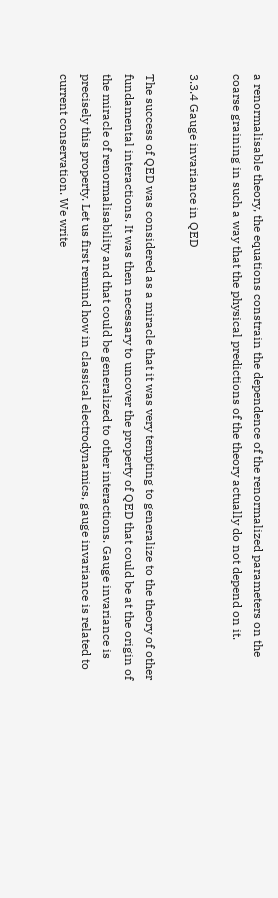a renormalisable theory, the equations constrain the dependence of the renormalized parameters on the coarse graining in such a way that the physical predictions of the theory actually do not depend on it.

3.3.4 Gauge invariance in QED

The success of QED was considered as a miracle that it was very tempting to generalize to the theory of other fundamental interactions. It was then necessary to uncover the property of QED that could be at the origin of the miracle of renormalisability and that could be generalized to other interactions. Gauge invariance is precisely this property. Let us first remind how in classical electrodynamics, gauge invariance is related to current conservation. We write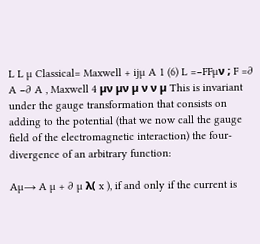L L µ Classical= Maxwell + ijµ A 1 (6) L =−FFµν ; F =∂ A −∂ A , Maxwell 4 µν µν µ ν ν µ This is invariant under the gauge transformation that consists on adding to the potential (that we now call the gauge field of the electromagnetic interaction) the four-divergence of an arbitrary function:

Aµ→ A µ + ∂ µ λ( x ), if and only if the current is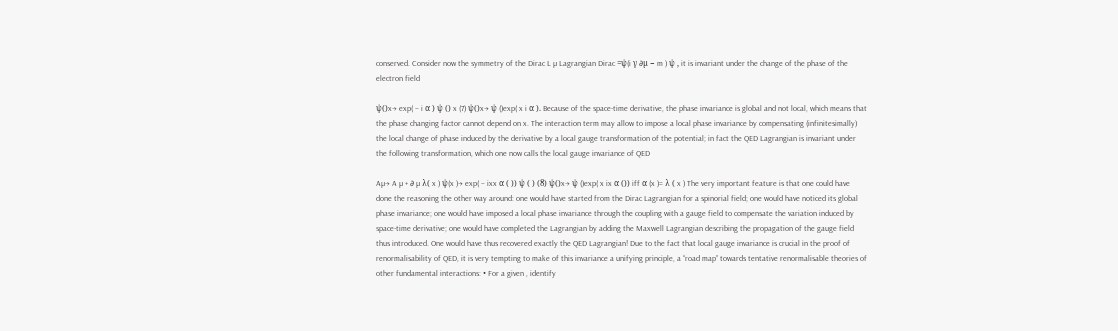conserved. Consider now the symmetry of the Dirac L µ Lagrangian Dirac =ψ(i γ ∂µ − m ) ψ , it is invariant under the change of the phase of the electron field

ψ()x→ exp( − i α ) ψ () x (7) ψ()x→ ψ ()exp( x i α ). Because of the space-time derivative, the phase invariance is global and not local, which means that the phase changing factor cannot depend on x. The interaction term may allow to impose a local phase invariance by compensating (infinitesimally) the local change of phase induced by the derivative by a local gauge transformation of the potential; in fact the QED Lagrangian is invariant under the following transformation, which one now calls the local gauge invariance of QED

Aµ→ A µ + ∂ µ λ( x ) ψ(x )→ exp( − ixx α ( )) ψ ( ) (8) ψ()x→ ψ ()exp( x ix α ()) iff α (x )= λ ( x ) The very important feature is that one could have done the reasoning the other way around: one would have started from the Dirac Lagrangian for a spinorial field; one would have noticed its global phase invariance; one would have imposed a local phase invariance through the coupling with a gauge field to compensate the variation induced by space-time derivative; one would have completed the Lagrangian by adding the Maxwell Lagrangian describing the propagation of the gauge field thus introduced. One would have thus recovered exactly the QED Lagrangian! Due to the fact that local gauge invariance is crucial in the proof of renormalisability of QED, it is very tempting to make of this invariance a unifying principle, a “road map” towards tentative renormalisable theories of other fundamental interactions: • For a given , identify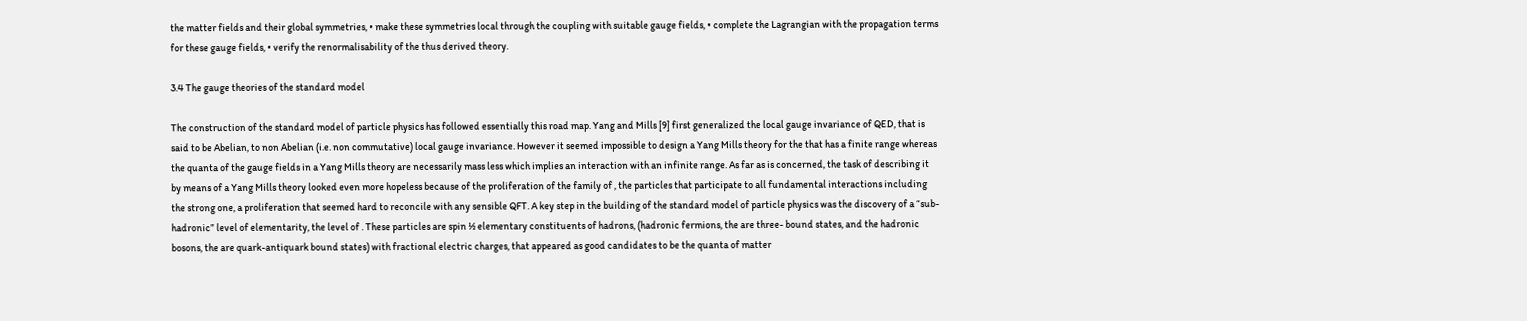the matter fields and their global symmetries, • make these symmetries local through the coupling with suitable gauge fields, • complete the Lagrangian with the propagation terms for these gauge fields, • verify the renormalisability of the thus derived theory.

3.4 The gauge theories of the standard model

The construction of the standard model of particle physics has followed essentially this road map. Yang and Mills [9] first generalized the local gauge invariance of QED, that is said to be Abelian, to non Abelian (i.e. non commutative) local gauge invariance. However it seemed impossible to design a Yang Mills theory for the that has a finite range whereas the quanta of the gauge fields in a Yang Mills theory are necessarily mass less which implies an interaction with an infinite range. As far as is concerned, the task of describing it by means of a Yang Mills theory looked even more hopeless because of the proliferation of the family of , the particles that participate to all fundamental interactions including the strong one, a proliferation that seemed hard to reconcile with any sensible QFT. A key step in the building of the standard model of particle physics was the discovery of a “sub-hadronic” level of elementarity, the level of . These particles are spin ½ elementary constituents of hadrons, (hadronic fermions, the are three- bound states, and the hadronic bosons, the are quark-antiquark bound states) with fractional electric charges, that appeared as good candidates to be the quanta of matter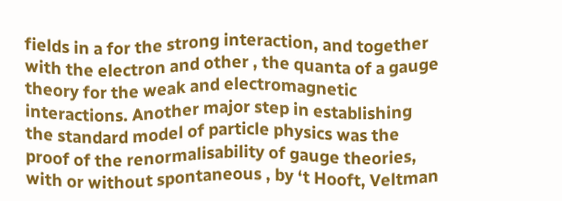fields in a for the strong interaction, and together with the electron and other , the quanta of a gauge theory for the weak and electromagnetic interactions. Another major step in establishing the standard model of particle physics was the proof of the renormalisability of gauge theories, with or without spontaneous , by ‘t Hooft, Veltman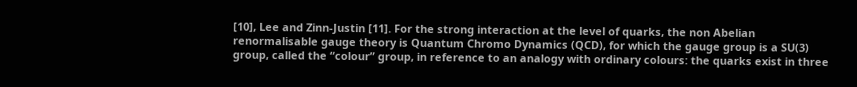[10], Lee and Zinn-Justin [11]. For the strong interaction at the level of quarks, the non Abelian renormalisable gauge theory is Quantum Chromo Dynamics (QCD), for which the gauge group is a SU(3) group, called the “colour” group, in reference to an analogy with ordinary colours: the quarks exist in three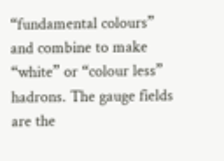“fundamental colours” and combine to make “white” or “colour less” hadrons. The gauge fields are the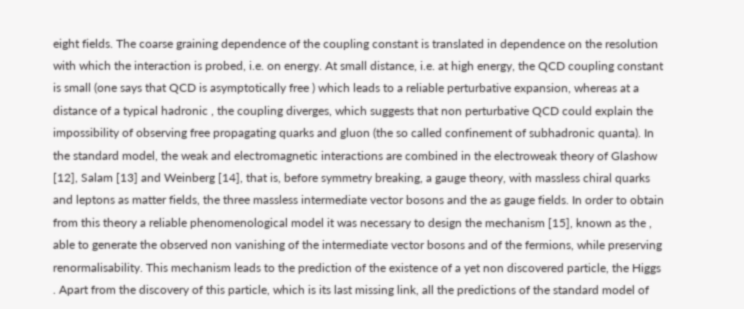eight fields. The coarse graining dependence of the coupling constant is translated in dependence on the resolution with which the interaction is probed, i.e. on energy. At small distance, i.e. at high energy, the QCD coupling constant is small (one says that QCD is asymptotically free ) which leads to a reliable perturbative expansion, whereas at a distance of a typical hadronic , the coupling diverges, which suggests that non perturbative QCD could explain the impossibility of observing free propagating quarks and gluon (the so called confinement of subhadronic quanta). In the standard model, the weak and electromagnetic interactions are combined in the electroweak theory of Glashow [12], Salam [13] and Weinberg [14], that is, before symmetry breaking, a gauge theory, with massless chiral quarks and leptons as matter fields, the three massless intermediate vector bosons and the as gauge fields. In order to obtain from this theory a reliable phenomenological model it was necessary to design the mechanism [15], known as the , able to generate the observed non vanishing of the intermediate vector bosons and of the fermions, while preserving renormalisability. This mechanism leads to the prediction of the existence of a yet non discovered particle, the Higgs . Apart from the discovery of this particle, which is its last missing link, all the predictions of the standard model of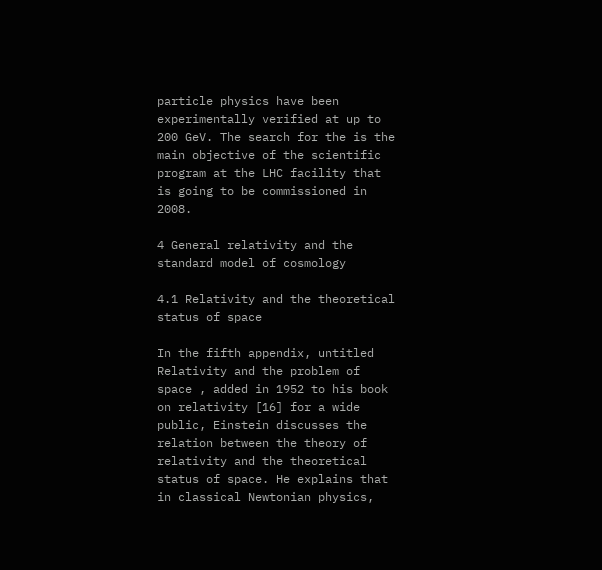particle physics have been experimentally verified at up to 200 GeV. The search for the is the main objective of the scientific program at the LHC facility that is going to be commissioned in 2008.

4 General relativity and the standard model of cosmology

4.1 Relativity and the theoretical status of space

In the fifth appendix, untitled Relativity and the problem of space , added in 1952 to his book on relativity [16] for a wide public, Einstein discusses the relation between the theory of relativity and the theoretical status of space. He explains that in classical Newtonian physics,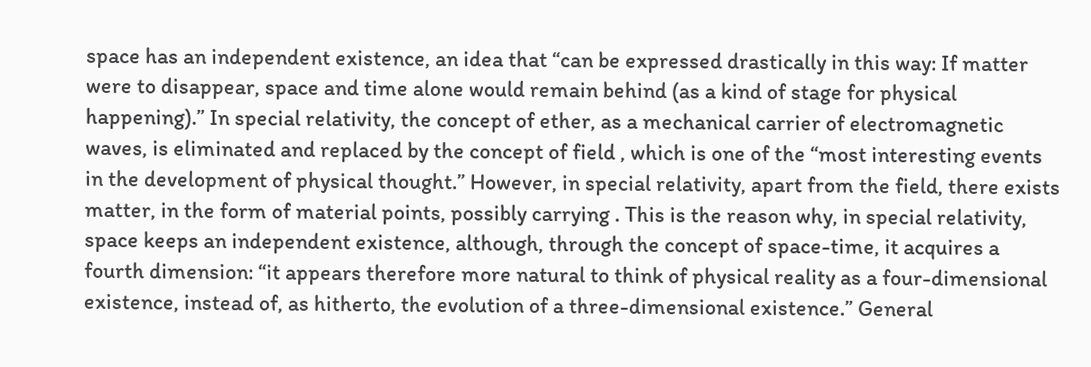space has an independent existence, an idea that “can be expressed drastically in this way: If matter were to disappear, space and time alone would remain behind (as a kind of stage for physical happening).” In special relativity, the concept of ether, as a mechanical carrier of electromagnetic waves, is eliminated and replaced by the concept of field , which is one of the “most interesting events in the development of physical thought.” However, in special relativity, apart from the field, there exists matter, in the form of material points, possibly carrying . This is the reason why, in special relativity, space keeps an independent existence, although, through the concept of space-time, it acquires a fourth dimension: “it appears therefore more natural to think of physical reality as a four-dimensional existence, instead of, as hitherto, the evolution of a three-dimensional existence.” General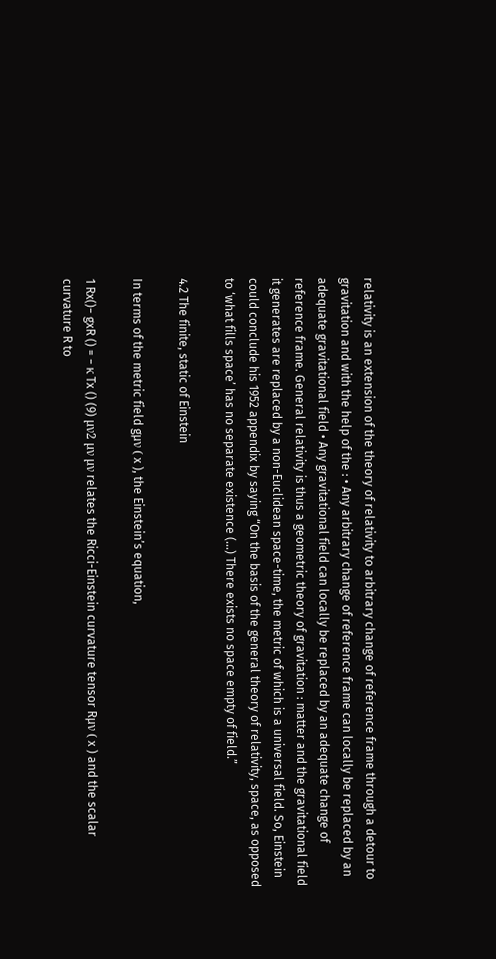relativity is an extension of the theory of relativity to arbitrary change of reference frame through a detour to gravitation and with the help of the : • Any arbitrary change of reference frame can locally be replaced by an adequate gravitational field • Any gravitational field can locally be replaced by an adequate change of reference frame. General relativity is thus a geometric theory of gravitation : matter and the gravitational field it generates are replaced by a non-Euclidean space-time, the metric of which is a universal field. So, Einstein could conclude his 1952 appendix by saying “On the basis of the general theory of relativity, space, as opposed to ‘what fills space’ has no separate existence (...) There exists no space empty of field.”

4.2 The finite, static of Einstein

In terms of the metric field gµν ( x ), the Einstein’s equation,

1 Rx()− gxR () = − κ Tx () (9) µν2 µν µν relates the Ricci-Einstein curvature tensor Rµν ( x ) and the scalar curvature R to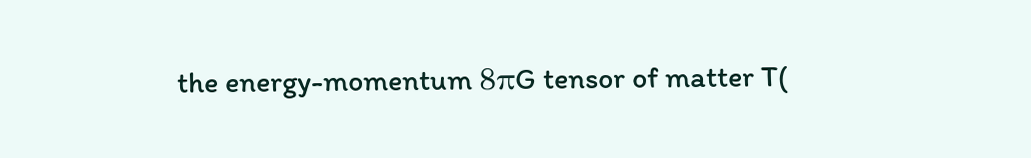the energy-momentum 8πG tensor of matter T(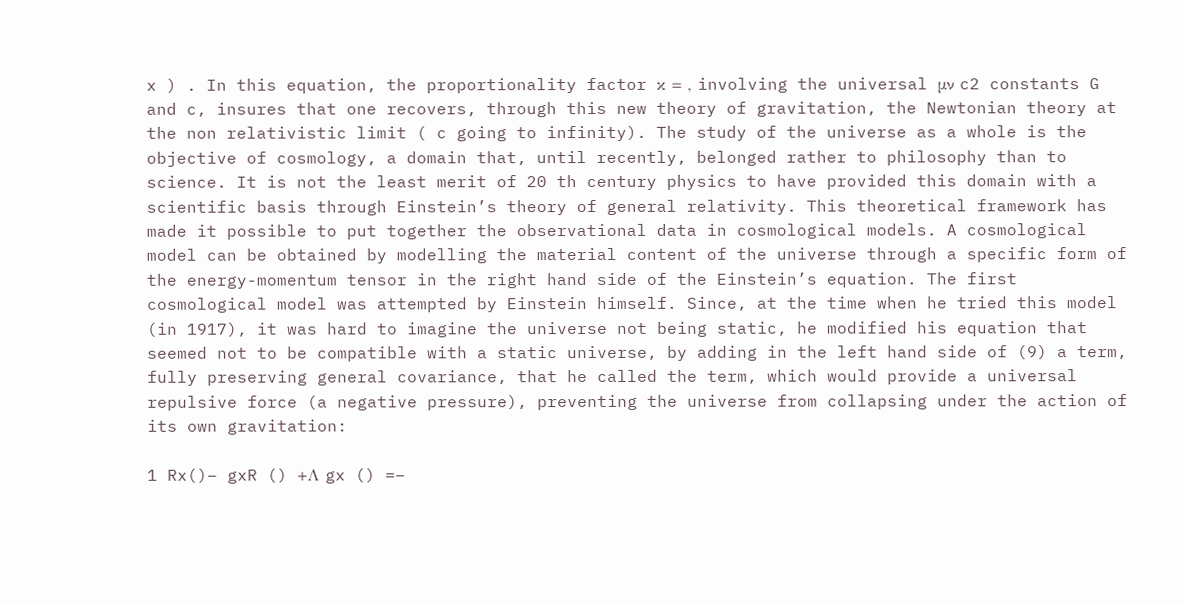x ) . In this equation, the proportionality factor κ = , involving the universal µν c2 constants G and c, insures that one recovers, through this new theory of gravitation, the Newtonian theory at the non relativistic limit ( c going to infinity). The study of the universe as a whole is the objective of cosmology, a domain that, until recently, belonged rather to philosophy than to science. It is not the least merit of 20 th century physics to have provided this domain with a scientific basis through Einstein’s theory of general relativity. This theoretical framework has made it possible to put together the observational data in cosmological models. A cosmological model can be obtained by modelling the material content of the universe through a specific form of the energy-momentum tensor in the right hand side of the Einstein’s equation. The first cosmological model was attempted by Einstein himself. Since, at the time when he tried this model (in 1917), it was hard to imagine the universe not being static, he modified his equation that seemed not to be compatible with a static universe, by adding in the left hand side of (9) a term, fully preserving general covariance, that he called the term, which would provide a universal repulsive force (a negative pressure), preventing the universe from collapsing under the action of its own gravitation:

1 Rx()− gxR () +Λ gx () =−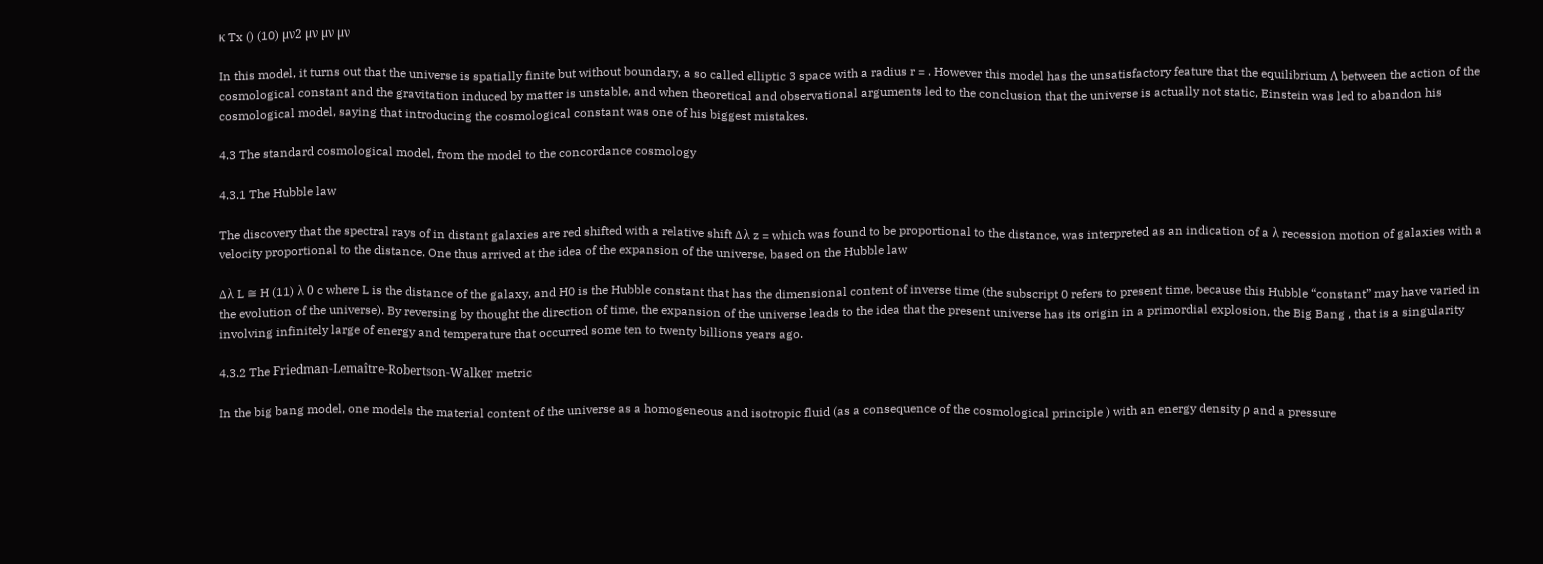κ Tx () (10) µν2 µν µν µν

In this model, it turns out that the universe is spatially finite but without boundary, a so called elliptic 3 space with a radius r = . However this model has the unsatisfactory feature that the equilibrium Λ between the action of the cosmological constant and the gravitation induced by matter is unstable, and when theoretical and observational arguments led to the conclusion that the universe is actually not static, Einstein was led to abandon his cosmological model, saying that introducing the cosmological constant was one of his biggest mistakes.

4.3 The standard cosmological model, from the model to the concordance cosmology

4.3.1 The Hubble law

The discovery that the spectral rays of in distant galaxies are red shifted with a relative shift ∆λ z = which was found to be proportional to the distance, was interpreted as an indication of a λ recession motion of galaxies with a velocity proportional to the distance. One thus arrived at the idea of the expansion of the universe, based on the Hubble law

∆λ L ≅ H (11) λ 0 c where L is the distance of the galaxy, and H0 is the Hubble constant that has the dimensional content of inverse time (the subscript 0 refers to present time, because this Hubble “constant” may have varied in the evolution of the universe). By reversing by thought the direction of time, the expansion of the universe leads to the idea that the present universe has its origin in a primordial explosion, the Big Bang , that is a singularity involving infinitely large of energy and temperature that occurred some ten to twenty billions years ago.

4.3.2 The Friedman-Lemaître-Robertson-Walker metric

In the big bang model, one models the material content of the universe as a homogeneous and isotropic fluid (as a consequence of the cosmological principle ) with an energy density ρ and a pressure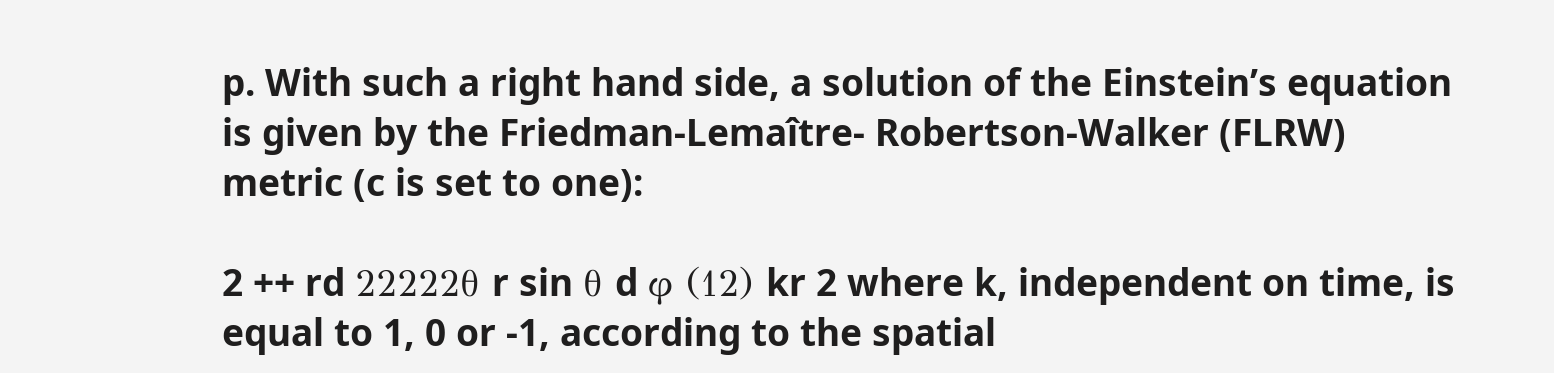p. With such a right hand side, a solution of the Einstein’s equation is given by the Friedman-Lemaître- Robertson-Walker (FLRW) metric (c is set to one):

2 ++ rd 22222θ r sin θ d φ (12) kr 2 where k, independent on time, is equal to 1, 0 or -1, according to the spatial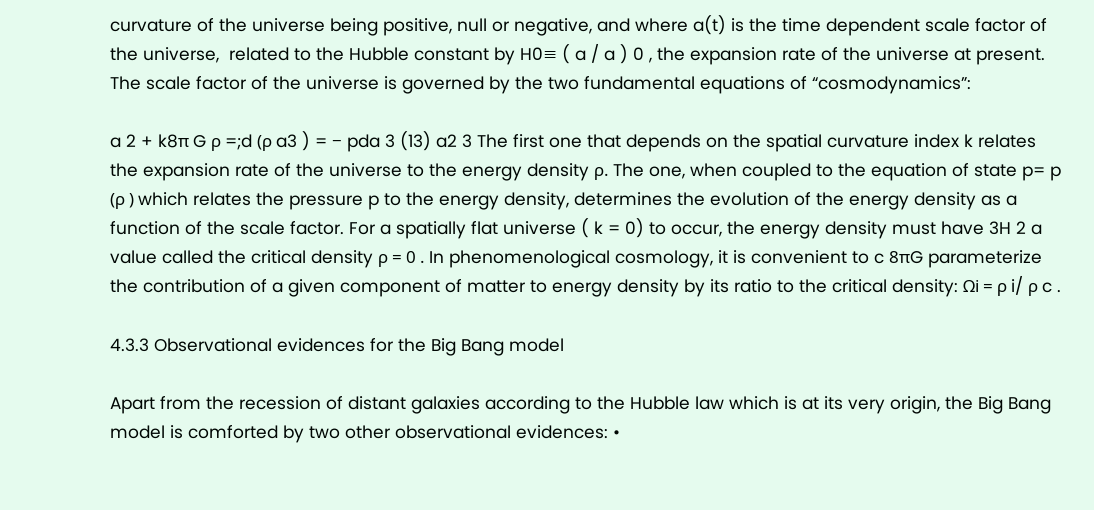curvature of the universe being positive, null or negative, and where a(t) is the time dependent scale factor of the universe,  related to the Hubble constant by H0≡ ( a / a ) 0 , the expansion rate of the universe at present. The scale factor of the universe is governed by the two fundamental equations of “cosmodynamics”:

a 2 + k8π G ρ =;d (ρ a3 ) = − pda 3 (13) a2 3 The first one that depends on the spatial curvature index k relates the expansion rate of the universe to the energy density ρ. The one, when coupled to the equation of state p= p (ρ ) which relates the pressure p to the energy density, determines the evolution of the energy density as a function of the scale factor. For a spatially flat universe ( k = 0) to occur, the energy density must have 3H 2 a value called the critical density ρ = 0 . In phenomenological cosmology, it is convenient to c 8πG parameterize the contribution of a given component of matter to energy density by its ratio to the critical density: Ωi = ρ i/ ρ c .

4.3.3 Observational evidences for the Big Bang model

Apart from the recession of distant galaxies according to the Hubble law which is at its very origin, the Big Bang model is comforted by two other observational evidences: •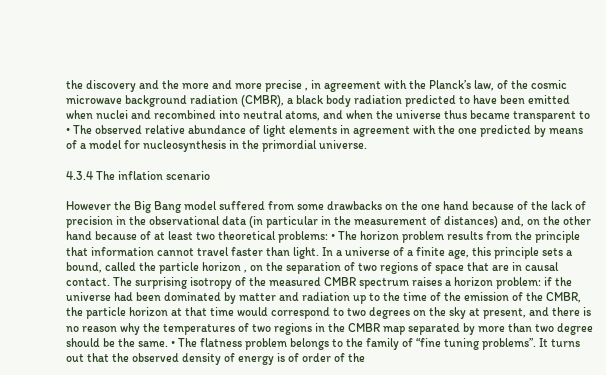the discovery and the more and more precise , in agreement with the Planck’s law, of the cosmic microwave background radiation (CMBR), a black body radiation predicted to have been emitted when nuclei and recombined into neutral atoms, and when the universe thus became transparent to • The observed relative abundance of light elements in agreement with the one predicted by means of a model for nucleosynthesis in the primordial universe.

4.3.4 The inflation scenario

However the Big Bang model suffered from some drawbacks on the one hand because of the lack of precision in the observational data (in particular in the measurement of distances) and, on the other hand because of at least two theoretical problems: • The horizon problem results from the principle that information cannot travel faster than light. In a universe of a finite age, this principle sets a bound, called the particle horizon , on the separation of two regions of space that are in causal contact. The surprising isotropy of the measured CMBR spectrum raises a horizon problem: if the universe had been dominated by matter and radiation up to the time of the emission of the CMBR, the particle horizon at that time would correspond to two degrees on the sky at present, and there is no reason why the temperatures of two regions in the CMBR map separated by more than two degree should be the same. • The flatness problem belongs to the family of “fine tuning problems”. It turns out that the observed density of energy is of order of the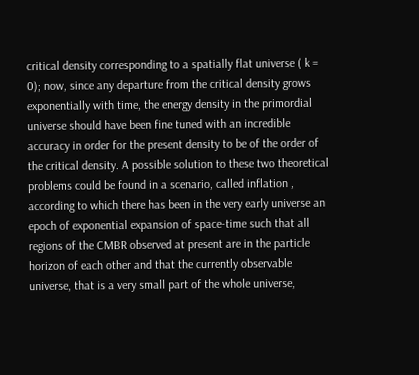critical density corresponding to a spatially flat universe ( k = 0); now, since any departure from the critical density grows exponentially with time, the energy density in the primordial universe should have been fine tuned with an incredible accuracy in order for the present density to be of the order of the critical density. A possible solution to these two theoretical problems could be found in a scenario, called inflation , according to which there has been in the very early universe an epoch of exponential expansion of space-time such that all regions of the CMBR observed at present are in the particle horizon of each other and that the currently observable universe, that is a very small part of the whole universe,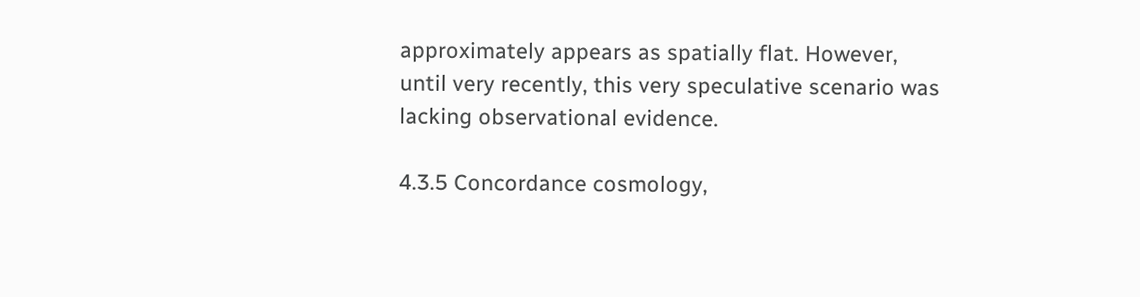approximately appears as spatially flat. However, until very recently, this very speculative scenario was lacking observational evidence.

4.3.5 Concordance cosmology,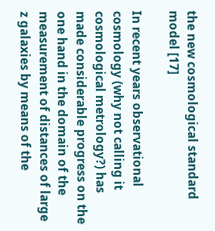the new cosmological standard model [17]

In recent years observational cosmology (why not calling it cosmological metrology?) has made considerable progress on the one hand in the domain of the measurement of distances of large z galaxies by means of the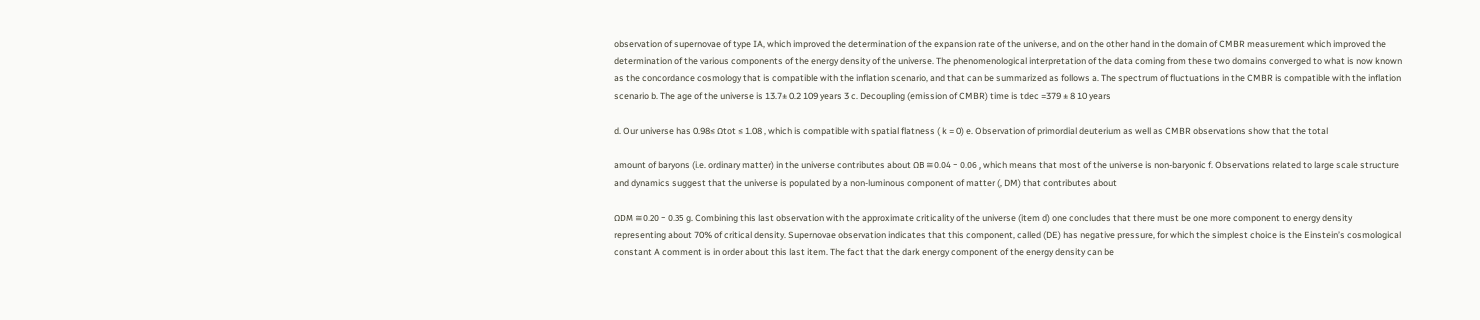observation of supernovae of type IA, which improved the determination of the expansion rate of the universe, and on the other hand in the domain of CMBR measurement which improved the determination of the various components of the energy density of the universe. The phenomenological interpretation of the data coming from these two domains converged to what is now known as the concordance cosmology that is compatible with the inflation scenario, and that can be summarized as follows a. The spectrum of fluctuations in the CMBR is compatible with the inflation scenario b. The age of the universe is 13.7± 0.2 109 years 3 c. Decoupling (emission of CMBR) time is tdec =379 ± 8 10 years

d. Our universe has 0.98≤ Ωtot ≤ 1.08 , which is compatible with spatial flatness ( k = 0) e. Observation of primordial deuterium as well as CMBR observations show that the total

amount of baryons (i.e. ordinary matter) in the universe contributes about ΩB ≅0.04 − 0.06 , which means that most of the universe is non-baryonic f. Observations related to large scale structure and dynamics suggest that the universe is populated by a non-luminous component of matter (, DM) that contributes about

ΩDM ≅0.20 − 0.35 g. Combining this last observation with the approximate criticality of the universe (item d) one concludes that there must be one more component to energy density representing about 70% of critical density. Supernovae observation indicates that this component, called (DE) has negative pressure, for which the simplest choice is the Einstein’s cosmological constant A comment is in order about this last item. The fact that the dark energy component of the energy density can be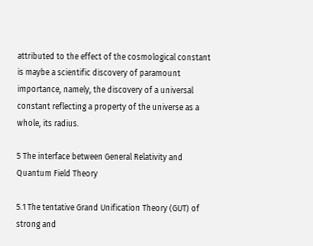attributed to the effect of the cosmological constant is maybe a scientific discovery of paramount importance, namely, the discovery of a universal constant reflecting a property of the universe as a whole, its radius.

5 The interface between General Relativity and Quantum Field Theory

5.1 The tentative Grand Unification Theory (GUT) of strong and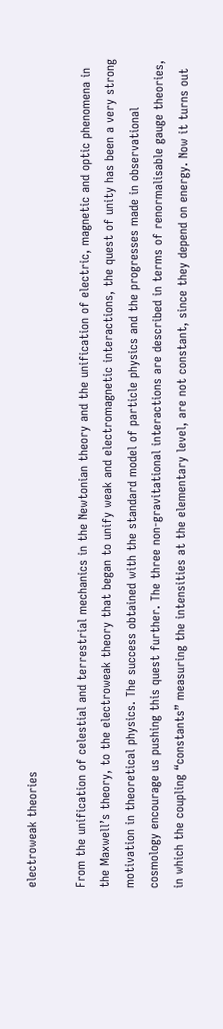electroweak theories

From the unification of celestial and terrestrial mechanics in the Newtonian theory and the unification of electric, magnetic and optic phenomena in the Maxwell’s theory, to the electroweak theory that began to unify weak and electromagnetic interactions, the quest of unity has been a very strong motivation in theoretical physics. The success obtained with the standard model of particle physics and the progresses made in observational cosmology encourage us pushing this quest further. The three non-gravitational interactions are described in terms of renormalisable gauge theories, in which the coupling “constants” measuring the intensities at the elementary level, are not constant, since they depend on energy. Now it turns out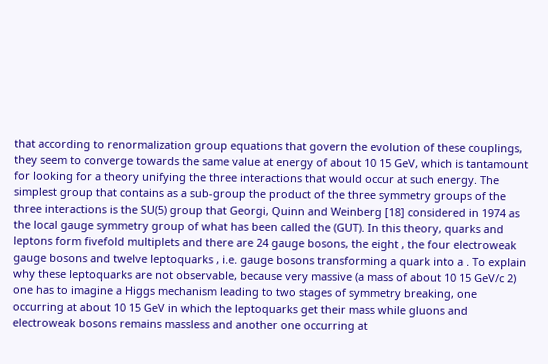that according to renormalization group equations that govern the evolution of these couplings, they seem to converge towards the same value at energy of about 10 15 GeV, which is tantamount for looking for a theory unifying the three interactions that would occur at such energy. The simplest group that contains as a sub-group the product of the three symmetry groups of the three interactions is the SU(5) group that Georgi, Quinn and Weinberg [18] considered in 1974 as the local gauge symmetry group of what has been called the (GUT). In this theory, quarks and leptons form fivefold multiplets and there are 24 gauge bosons, the eight , the four electroweak gauge bosons and twelve leptoquarks , i.e. gauge bosons transforming a quark into a . To explain why these leptoquarks are not observable, because very massive (a mass of about 10 15 GeV/c 2) one has to imagine a Higgs mechanism leading to two stages of symmetry breaking, one occurring at about 10 15 GeV in which the leptoquarks get their mass while gluons and electroweak bosons remains massless and another one occurring at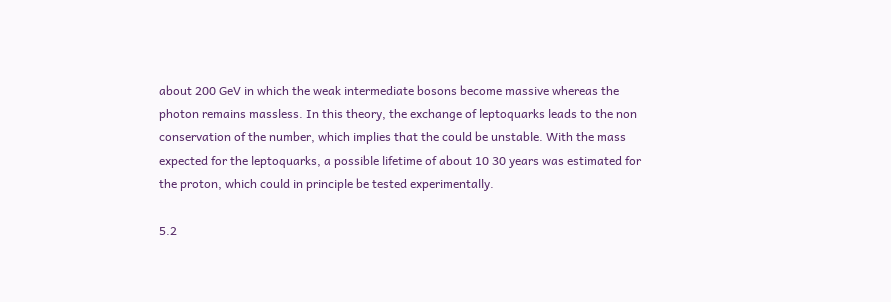about 200 GeV in which the weak intermediate bosons become massive whereas the photon remains massless. In this theory, the exchange of leptoquarks leads to the non conservation of the number, which implies that the could be unstable. With the mass expected for the leptoquarks, a possible lifetime of about 10 30 years was estimated for the proton, which could in principle be tested experimentally.

5.2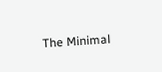The Minimal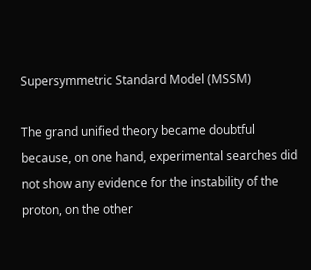Supersymmetric Standard Model (MSSM)

The grand unified theory became doubtful because, on one hand, experimental searches did not show any evidence for the instability of the proton, on the other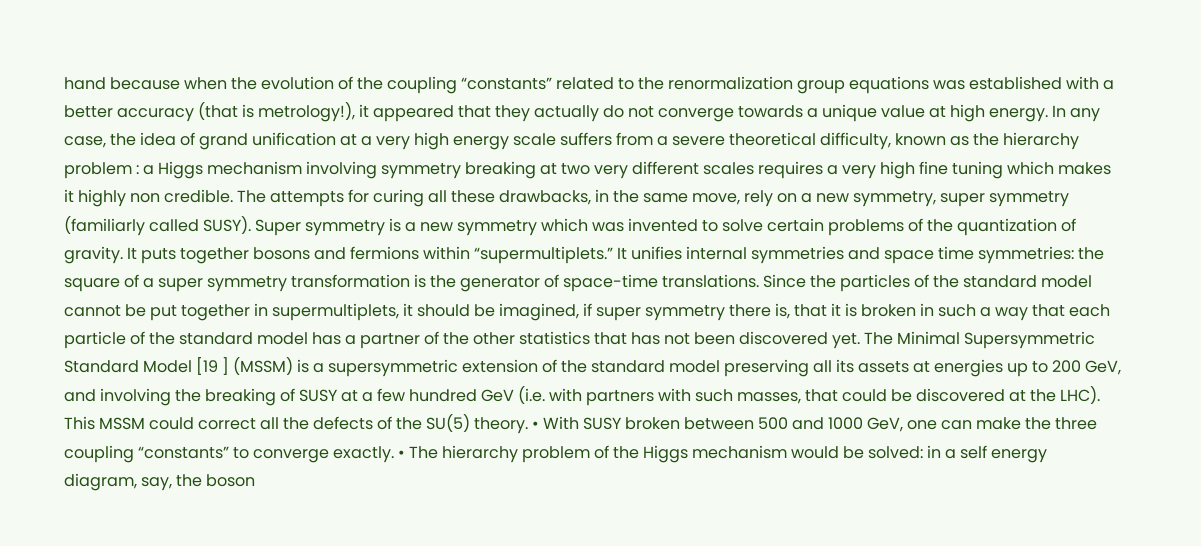hand because when the evolution of the coupling “constants” related to the renormalization group equations was established with a better accuracy (that is metrology!), it appeared that they actually do not converge towards a unique value at high energy. In any case, the idea of grand unification at a very high energy scale suffers from a severe theoretical difficulty, known as the hierarchy problem : a Higgs mechanism involving symmetry breaking at two very different scales requires a very high fine tuning which makes it highly non credible. The attempts for curing all these drawbacks, in the same move, rely on a new symmetry, super symmetry (familiarly called SUSY). Super symmetry is a new symmetry which was invented to solve certain problems of the quantization of gravity. It puts together bosons and fermions within “supermultiplets.” It unifies internal symmetries and space time symmetries: the square of a super symmetry transformation is the generator of space-time translations. Since the particles of the standard model cannot be put together in supermultiplets, it should be imagined, if super symmetry there is, that it is broken in such a way that each particle of the standard model has a partner of the other statistics that has not been discovered yet. The Minimal Supersymmetric Standard Model [19 ] (MSSM) is a supersymmetric extension of the standard model preserving all its assets at energies up to 200 GeV, and involving the breaking of SUSY at a few hundred GeV (i.e. with partners with such masses, that could be discovered at the LHC). This MSSM could correct all the defects of the SU(5) theory. • With SUSY broken between 500 and 1000 GeV, one can make the three coupling “constants” to converge exactly. • The hierarchy problem of the Higgs mechanism would be solved: in a self energy diagram, say, the boson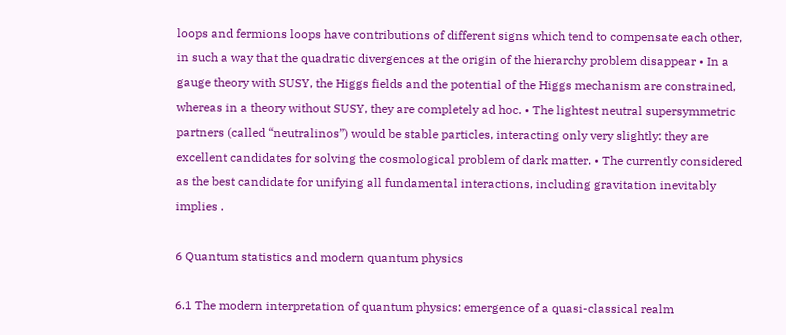loops and fermions loops have contributions of different signs which tend to compensate each other, in such a way that the quadratic divergences at the origin of the hierarchy problem disappear • In a gauge theory with SUSY, the Higgs fields and the potential of the Higgs mechanism are constrained, whereas in a theory without SUSY, they are completely ad hoc. • The lightest neutral supersymmetric partners (called “neutralinos”) would be stable particles, interacting only very slightly: they are excellent candidates for solving the cosmological problem of dark matter. • The currently considered as the best candidate for unifying all fundamental interactions, including gravitation inevitably implies .

6 Quantum statistics and modern quantum physics

6.1 The modern interpretation of quantum physics: emergence of a quasi-classical realm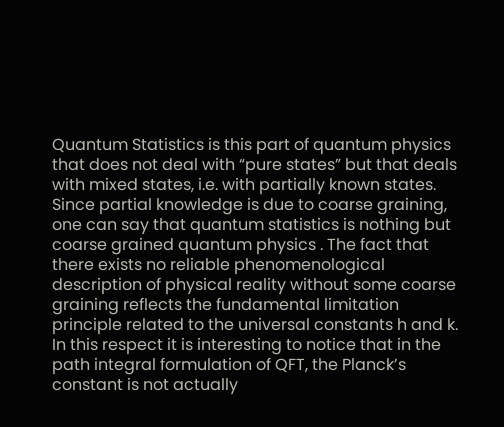Quantum Statistics is this part of quantum physics that does not deal with “pure states” but that deals with mixed states, i.e. with partially known states. Since partial knowledge is due to coarse graining, one can say that quantum statistics is nothing but coarse grained quantum physics . The fact that there exists no reliable phenomenological description of physical reality without some coarse graining reflects the fundamental limitation principle related to the universal constants h and k. In this respect it is interesting to notice that in the path integral formulation of QFT, the Planck’s constant is not actually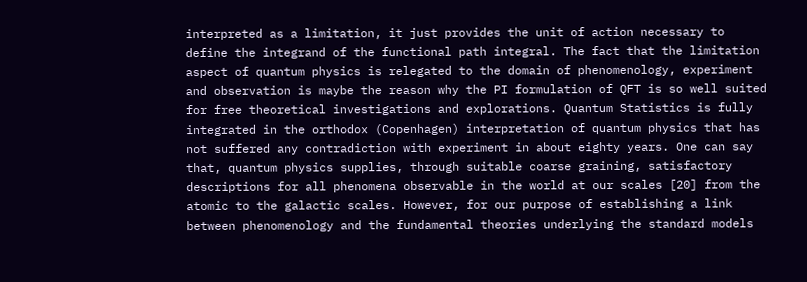interpreted as a limitation, it just provides the unit of action necessary to define the integrand of the functional path integral. The fact that the limitation aspect of quantum physics is relegated to the domain of phenomenology, experiment and observation is maybe the reason why the PI formulation of QFT is so well suited for free theoretical investigations and explorations. Quantum Statistics is fully integrated in the orthodox (Copenhagen) interpretation of quantum physics that has not suffered any contradiction with experiment in about eighty years. One can say that, quantum physics supplies, through suitable coarse graining, satisfactory descriptions for all phenomena observable in the world at our scales [20] from the atomic to the galactic scales. However, for our purpose of establishing a link between phenomenology and the fundamental theories underlying the standard models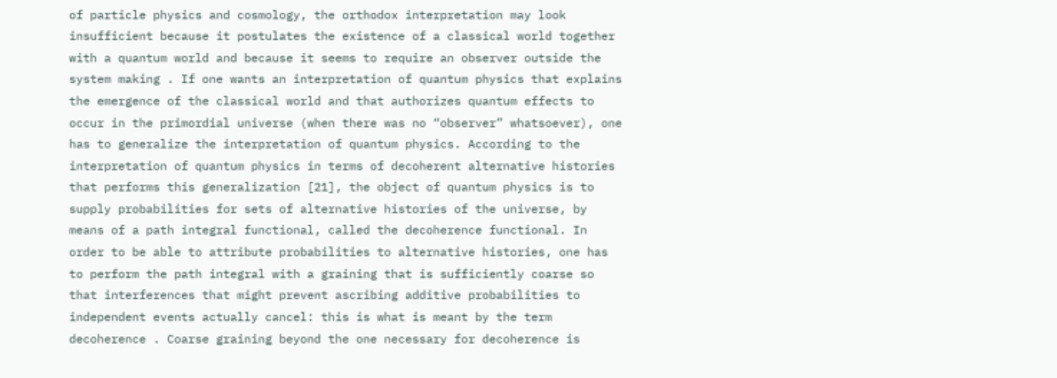of particle physics and cosmology, the orthodox interpretation may look insufficient because it postulates the existence of a classical world together with a quantum world and because it seems to require an observer outside the system making . If one wants an interpretation of quantum physics that explains the emergence of the classical world and that authorizes quantum effects to occur in the primordial universe (when there was no “observer” whatsoever), one has to generalize the interpretation of quantum physics. According to the interpretation of quantum physics in terms of decoherent alternative histories that performs this generalization [21], the object of quantum physics is to supply probabilities for sets of alternative histories of the universe, by means of a path integral functional, called the decoherence functional. In order to be able to attribute probabilities to alternative histories, one has to perform the path integral with a graining that is sufficiently coarse so that interferences that might prevent ascribing additive probabilities to independent events actually cancel: this is what is meant by the term decoherence . Coarse graining beyond the one necessary for decoherence is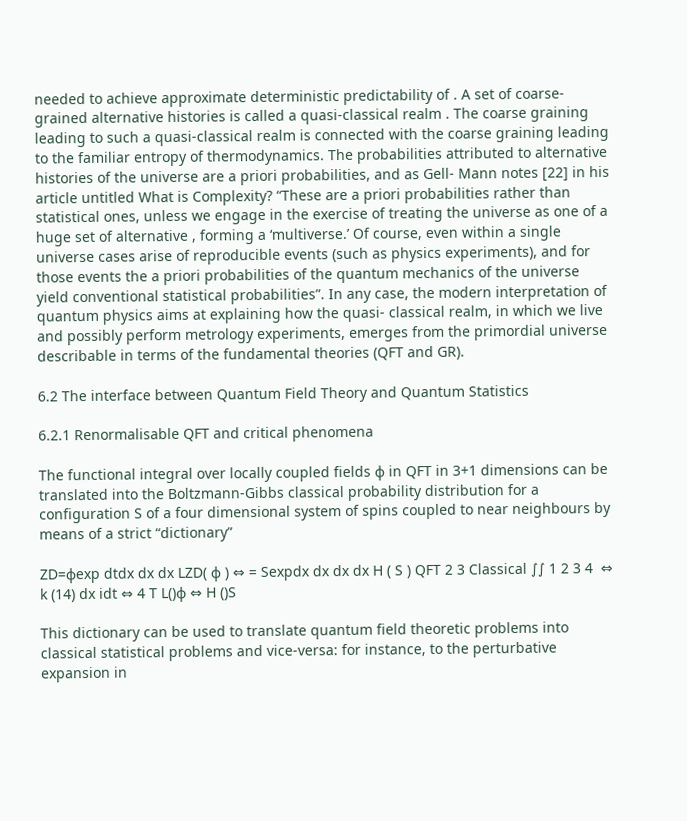needed to achieve approximate deterministic predictability of . A set of coarse-grained alternative histories is called a quasi-classical realm . The coarse graining leading to such a quasi-classical realm is connected with the coarse graining leading to the familiar entropy of thermodynamics. The probabilities attributed to alternative histories of the universe are a priori probabilities, and as Gell- Mann notes [22] in his article untitled What is Complexity? “These are a priori probabilities rather than statistical ones, unless we engage in the exercise of treating the universe as one of a huge set of alternative , forming a ‘multiverse.’ Of course, even within a single universe cases arise of reproducible events (such as physics experiments), and for those events the a priori probabilities of the quantum mechanics of the universe yield conventional statistical probabilities”. In any case, the modern interpretation of quantum physics aims at explaining how the quasi- classical realm, in which we live and possibly perform metrology experiments, emerges from the primordial universe describable in terms of the fundamental theories (QFT and GR).

6.2 The interface between Quantum Field Theory and Quantum Statistics

6.2.1 Renormalisable QFT and critical phenomena

The functional integral over locally coupled fields ϕ in QFT in 3+1 dimensions can be translated into the Boltzmann-Gibbs classical probability distribution for a configuration S of a four dimensional system of spins coupled to near neighbours by means of a strict “dictionary”

ZD=φexp dtdx dx dx LZD( φ ) ⇔ = Sexpdx dx dx dx H ( S ) QFT 2 3 Classical ∫∫ 1 2 3 4  ⇔ k (14) dx idt ⇔ 4 T L()φ ⇔ H ()S

This dictionary can be used to translate quantum field theoretic problems into classical statistical problems and vice-versa: for instance, to the perturbative expansion in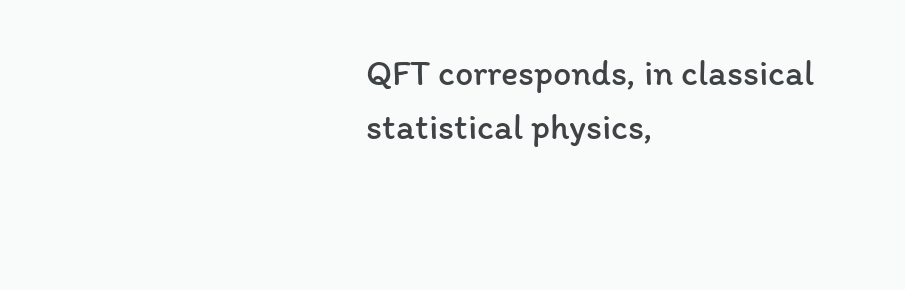QFT corresponds, in classical statistical physics,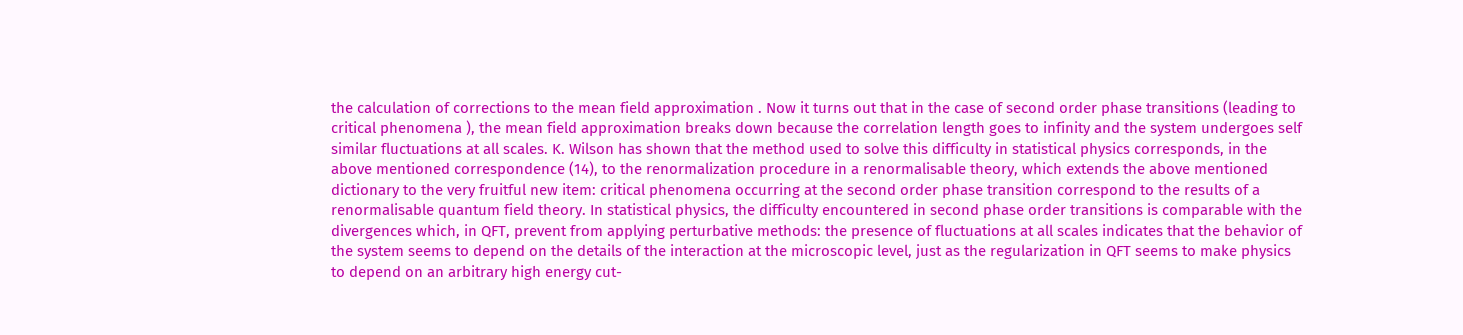the calculation of corrections to the mean field approximation . Now it turns out that in the case of second order phase transitions (leading to critical phenomena ), the mean field approximation breaks down because the correlation length goes to infinity and the system undergoes self similar fluctuations at all scales. K. Wilson has shown that the method used to solve this difficulty in statistical physics corresponds, in the above mentioned correspondence (14), to the renormalization procedure in a renormalisable theory, which extends the above mentioned dictionary to the very fruitful new item: critical phenomena occurring at the second order phase transition correspond to the results of a renormalisable quantum field theory. In statistical physics, the difficulty encountered in second phase order transitions is comparable with the divergences which, in QFT, prevent from applying perturbative methods: the presence of fluctuations at all scales indicates that the behavior of the system seems to depend on the details of the interaction at the microscopic level, just as the regularization in QFT seems to make physics to depend on an arbitrary high energy cut-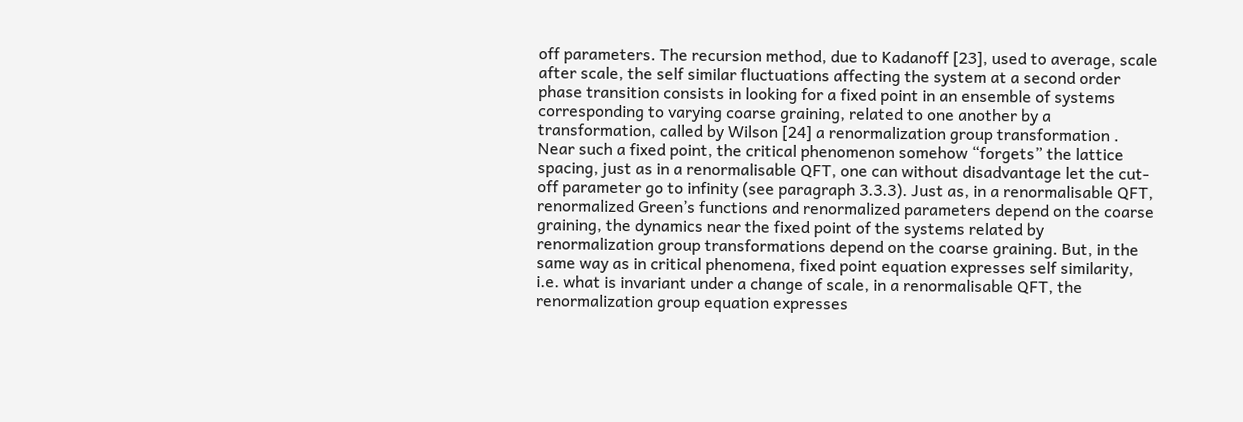off parameters. The recursion method, due to Kadanoff [23], used to average, scale after scale, the self similar fluctuations affecting the system at a second order phase transition consists in looking for a fixed point in an ensemble of systems corresponding to varying coarse graining, related to one another by a transformation, called by Wilson [24] a renormalization group transformation . Near such a fixed point, the critical phenomenon somehow “forgets” the lattice spacing, just as in a renormalisable QFT, one can without disadvantage let the cut-off parameter go to infinity (see paragraph 3.3.3). Just as, in a renormalisable QFT, renormalized Green’s functions and renormalized parameters depend on the coarse graining, the dynamics near the fixed point of the systems related by renormalization group transformations depend on the coarse graining. But, in the same way as in critical phenomena, fixed point equation expresses self similarity, i.e. what is invariant under a change of scale, in a renormalisable QFT, the renormalization group equation expresses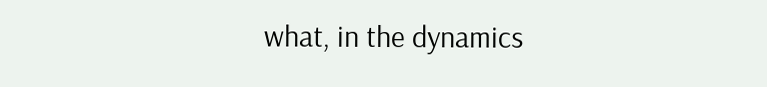what, in the dynamics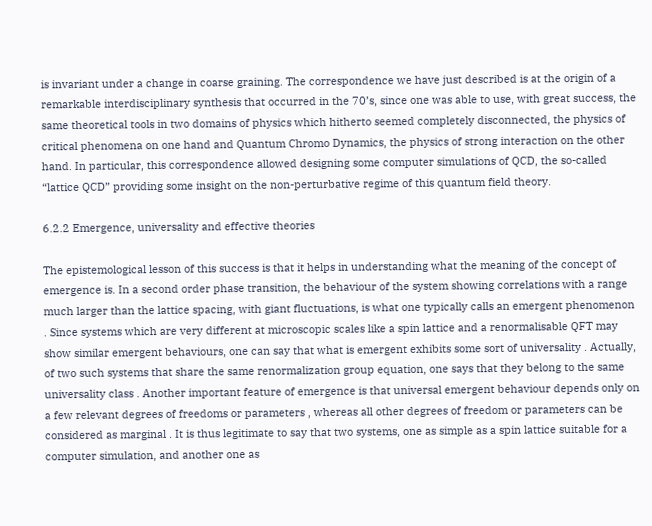is invariant under a change in coarse graining. The correspondence we have just described is at the origin of a remarkable interdisciplinary synthesis that occurred in the 70’s, since one was able to use, with great success, the same theoretical tools in two domains of physics which hitherto seemed completely disconnected, the physics of critical phenomena on one hand and Quantum Chromo Dynamics, the physics of strong interaction on the other hand. In particular, this correspondence allowed designing some computer simulations of QCD, the so-called “lattice QCD” providing some insight on the non-perturbative regime of this quantum field theory.

6.2.2 Emergence, universality and effective theories

The epistemological lesson of this success is that it helps in understanding what the meaning of the concept of emergence is. In a second order phase transition, the behaviour of the system showing correlations with a range much larger than the lattice spacing, with giant fluctuations, is what one typically calls an emergent phenomenon . Since systems which are very different at microscopic scales like a spin lattice and a renormalisable QFT may show similar emergent behaviours, one can say that what is emergent exhibits some sort of universality . Actually, of two such systems that share the same renormalization group equation, one says that they belong to the same universality class . Another important feature of emergence is that universal emergent behaviour depends only on a few relevant degrees of freedoms or parameters , whereas all other degrees of freedom or parameters can be considered as marginal . It is thus legitimate to say that two systems, one as simple as a spin lattice suitable for a computer simulation, and another one as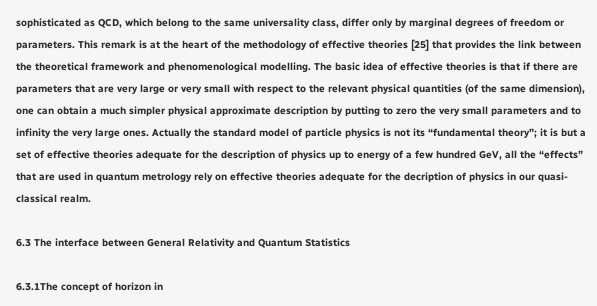sophisticated as QCD, which belong to the same universality class, differ only by marginal degrees of freedom or parameters. This remark is at the heart of the methodology of effective theories [25] that provides the link between the theoretical framework and phenomenological modelling. The basic idea of effective theories is that if there are parameters that are very large or very small with respect to the relevant physical quantities (of the same dimension), one can obtain a much simpler physical approximate description by putting to zero the very small parameters and to infinity the very large ones. Actually the standard model of particle physics is not its “fundamental theory”; it is but a set of effective theories adequate for the description of physics up to energy of a few hundred GeV, all the “effects” that are used in quantum metrology rely on effective theories adequate for the decription of physics in our quasi-classical realm.

6.3 The interface between General Relativity and Quantum Statistics

6.3.1The concept of horizon in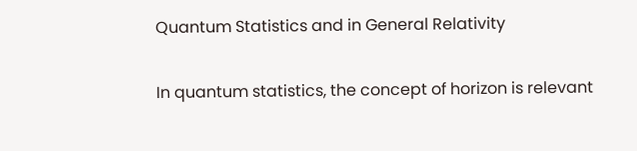Quantum Statistics and in General Relativity

In quantum statistics, the concept of horizon is relevant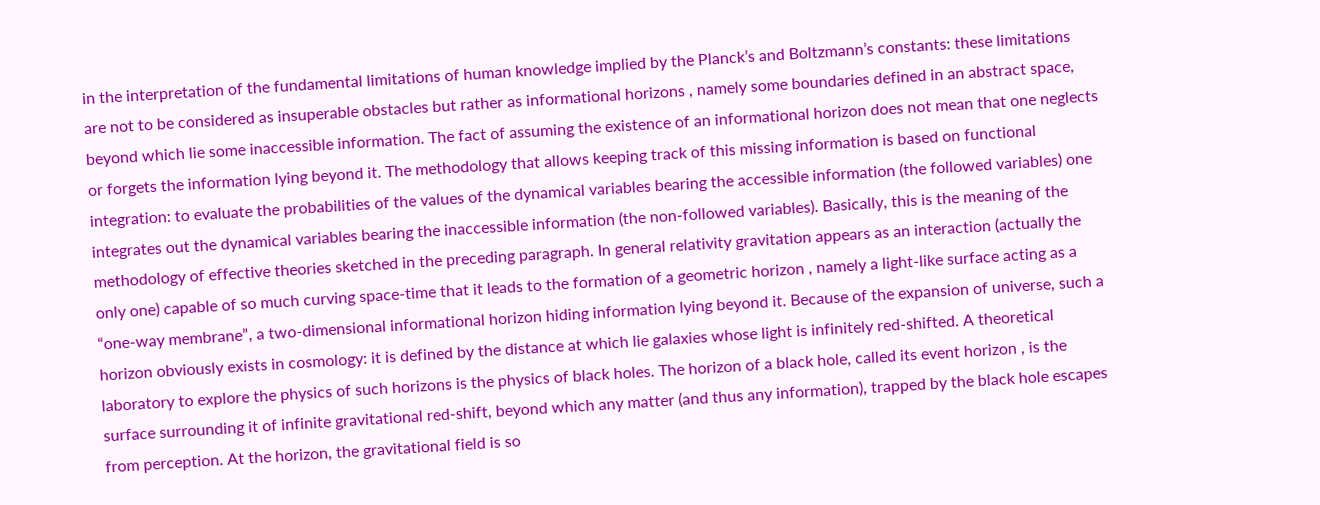in the interpretation of the fundamental limitations of human knowledge implied by the Planck’s and Boltzmann’s constants: these limitations are not to be considered as insuperable obstacles but rather as informational horizons , namely some boundaries defined in an abstract space, beyond which lie some inaccessible information. The fact of assuming the existence of an informational horizon does not mean that one neglects or forgets the information lying beyond it. The methodology that allows keeping track of this missing information is based on functional integration: to evaluate the probabilities of the values of the dynamical variables bearing the accessible information (the followed variables) one integrates out the dynamical variables bearing the inaccessible information (the non-followed variables). Basically, this is the meaning of the methodology of effective theories sketched in the preceding paragraph. In general relativity gravitation appears as an interaction (actually the only one) capable of so much curving space-time that it leads to the formation of a geometric horizon , namely a light-like surface acting as a “one-way membrane”, a two-dimensional informational horizon hiding information lying beyond it. Because of the expansion of universe, such a horizon obviously exists in cosmology: it is defined by the distance at which lie galaxies whose light is infinitely red-shifted. A theoretical laboratory to explore the physics of such horizons is the physics of black holes. The horizon of a black hole, called its event horizon , is the surface surrounding it of infinite gravitational red-shift, beyond which any matter (and thus any information), trapped by the black hole escapes from perception. At the horizon, the gravitational field is so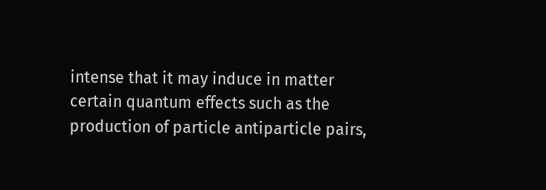intense that it may induce in matter certain quantum effects such as the production of particle antiparticle pairs,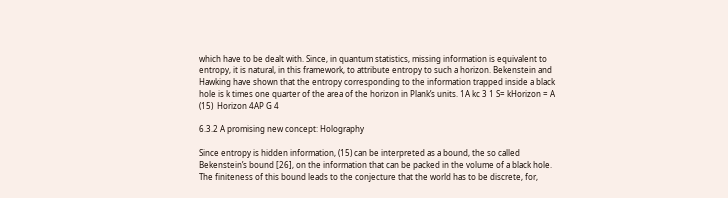which have to be dealt with. Since, in quantum statistics, missing information is equivalent to entropy, it is natural, in this framework, to attribute entropy to such a horizon. Bekenstein and Hawking have shown that the entropy corresponding to the information trapped inside a black hole is k times one quarter of the area of the horizon in Plank’s units. 1A kc 3 1 S= kHorizon = A (15)  Horizon 4AP G 4

6.3.2 A promising new concept: Holography

Since entropy is hidden information, (15) can be interpreted as a bound, the so called Bekenstein’s bound [26], on the information that can be packed in the volume of a black hole. The finiteness of this bound leads to the conjecture that the world has to be discrete, for,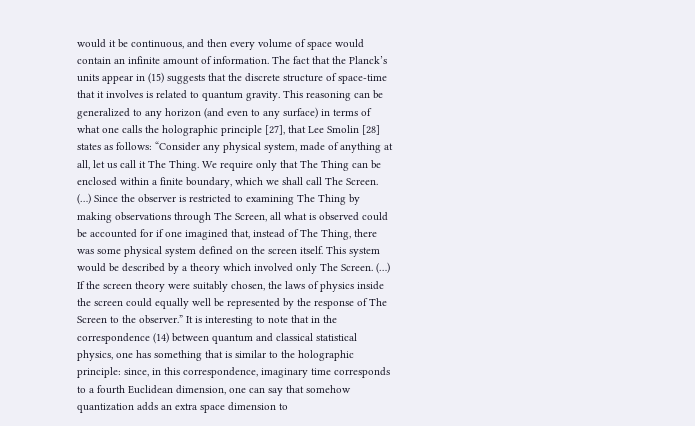would it be continuous, and then every volume of space would contain an infinite amount of information. The fact that the Planck’s units appear in (15) suggests that the discrete structure of space-time that it involves is related to quantum gravity. This reasoning can be generalized to any horizon (and even to any surface) in terms of what one calls the holographic principle [27], that Lee Smolin [28] states as follows: “Consider any physical system, made of anything at all, let us call it The Thing. We require only that The Thing can be enclosed within a finite boundary, which we shall call The Screen. (…) Since the observer is restricted to examining The Thing by making observations through The Screen, all what is observed could be accounted for if one imagined that, instead of The Thing, there was some physical system defined on the screen itself. This system would be described by a theory which involved only The Screen. (…) If the screen theory were suitably chosen, the laws of physics inside the screen could equally well be represented by the response of The Screen to the observer.” It is interesting to note that in the correspondence (14) between quantum and classical statistical physics, one has something that is similar to the holographic principle: since, in this correspondence, imaginary time corresponds to a fourth Euclidean dimension, one can say that somehow quantization adds an extra space dimension to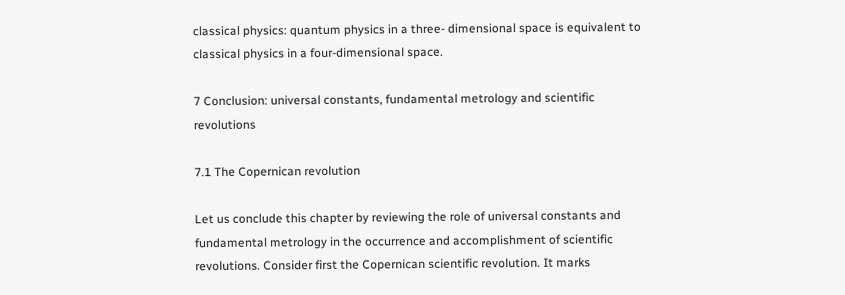classical physics: quantum physics in a three- dimensional space is equivalent to classical physics in a four-dimensional space.

7 Conclusion: universal constants, fundamental metrology and scientific revolutions

7.1 The Copernican revolution

Let us conclude this chapter by reviewing the role of universal constants and fundamental metrology in the occurrence and accomplishment of scientific revolutions. Consider first the Copernican scientific revolution. It marks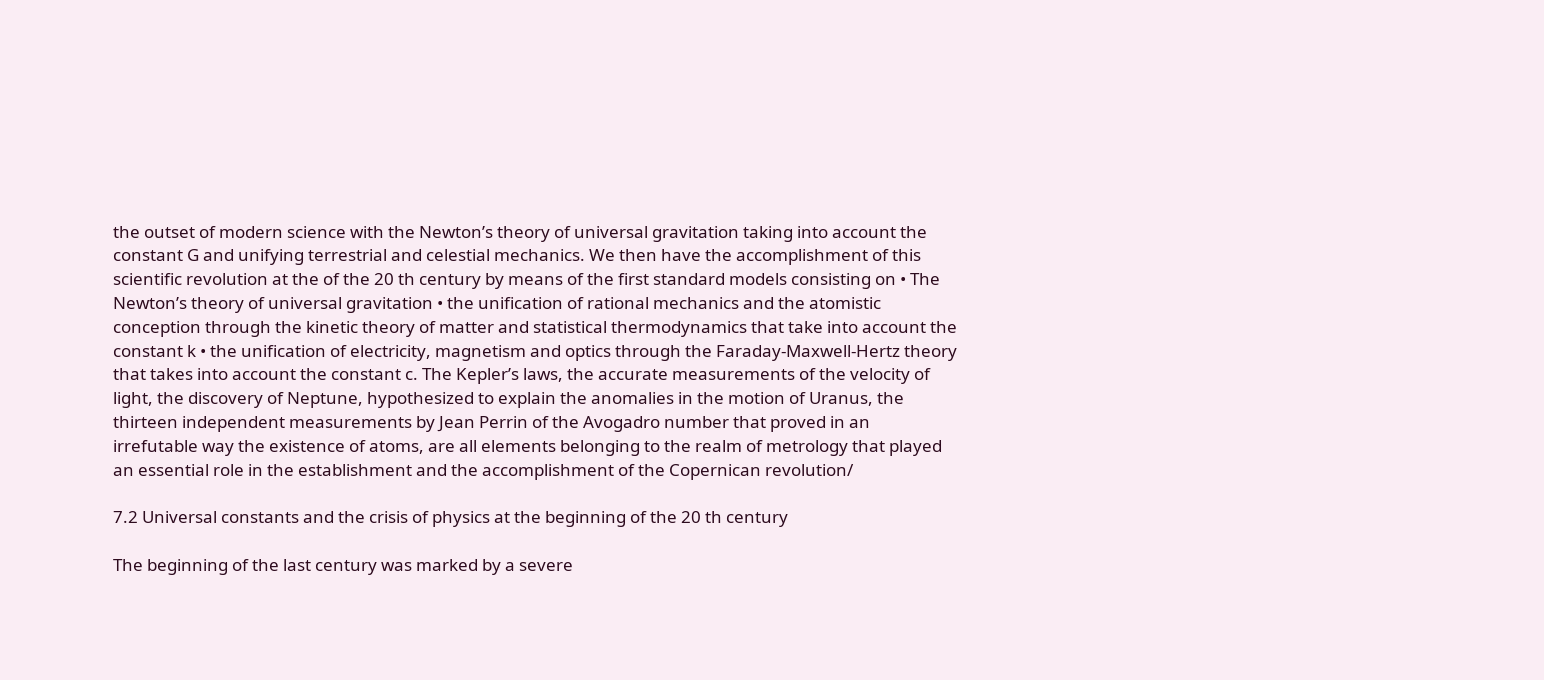the outset of modern science with the Newton’s theory of universal gravitation taking into account the constant G and unifying terrestrial and celestial mechanics. We then have the accomplishment of this scientific revolution at the of the 20 th century by means of the first standard models consisting on • The Newton’s theory of universal gravitation • the unification of rational mechanics and the atomistic conception through the kinetic theory of matter and statistical thermodynamics that take into account the constant k • the unification of electricity, magnetism and optics through the Faraday-Maxwell-Hertz theory that takes into account the constant c. The Kepler’s laws, the accurate measurements of the velocity of light, the discovery of Neptune, hypothesized to explain the anomalies in the motion of Uranus, the thirteen independent measurements by Jean Perrin of the Avogadro number that proved in an irrefutable way the existence of atoms, are all elements belonging to the realm of metrology that played an essential role in the establishment and the accomplishment of the Copernican revolution/

7.2 Universal constants and the crisis of physics at the beginning of the 20 th century

The beginning of the last century was marked by a severe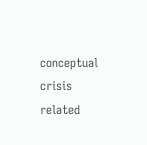conceptual crisis related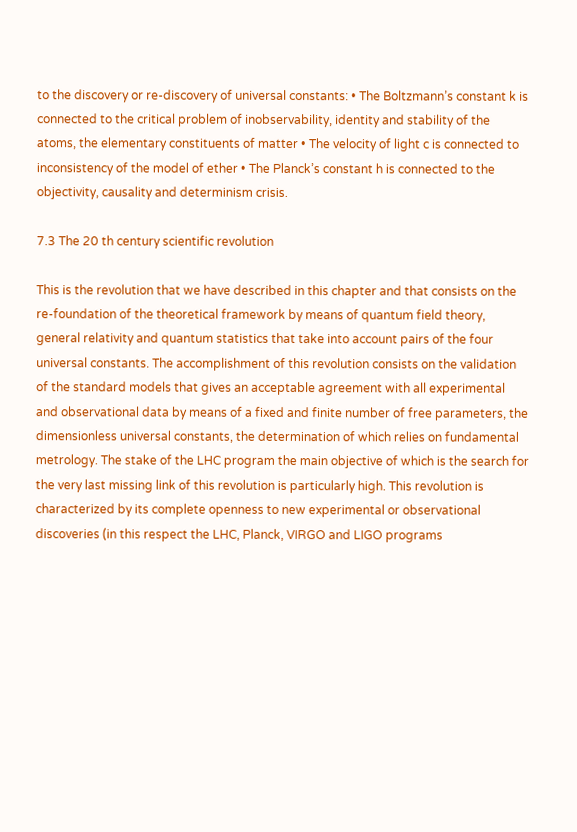to the discovery or re-discovery of universal constants: • The Boltzmann’s constant k is connected to the critical problem of inobservability, identity and stability of the atoms, the elementary constituents of matter • The velocity of light c is connected to inconsistency of the model of ether • The Planck’s constant h is connected to the objectivity, causality and determinism crisis.

7.3 The 20 th century scientific revolution

This is the revolution that we have described in this chapter and that consists on the re-foundation of the theoretical framework by means of quantum field theory, general relativity and quantum statistics that take into account pairs of the four universal constants. The accomplishment of this revolution consists on the validation of the standard models that gives an acceptable agreement with all experimental and observational data by means of a fixed and finite number of free parameters, the dimensionless universal constants, the determination of which relies on fundamental metrology. The stake of the LHC program the main objective of which is the search for the very last missing link of this revolution is particularly high. This revolution is characterized by its complete openness to new experimental or observational discoveries (in this respect the LHC, Planck, VIRGO and LIGO programs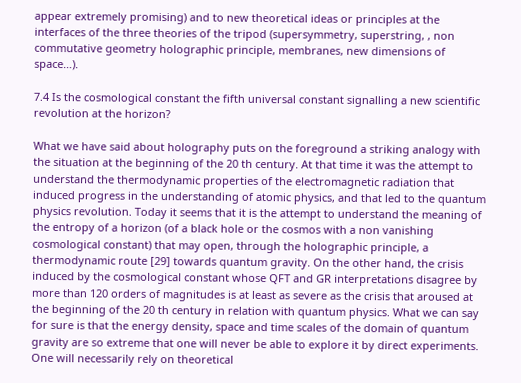appear extremely promising) and to new theoretical ideas or principles at the interfaces of the three theories of the tripod (supersymmetry, superstring, , non commutative geometry holographic principle, membranes, new dimensions of space…).

7.4 Is the cosmological constant the fifth universal constant signalling a new scientific revolution at the horizon?

What we have said about holography puts on the foreground a striking analogy with the situation at the beginning of the 20 th century. At that time it was the attempt to understand the thermodynamic properties of the electromagnetic radiation that induced progress in the understanding of atomic physics, and that led to the quantum physics revolution. Today it seems that it is the attempt to understand the meaning of the entropy of a horizon (of a black hole or the cosmos with a non vanishing cosmological constant) that may open, through the holographic principle, a thermodynamic route [29] towards quantum gravity. On the other hand, the crisis induced by the cosmological constant whose QFT and GR interpretations disagree by more than 120 orders of magnitudes is at least as severe as the crisis that aroused at the beginning of the 20 th century in relation with quantum physics. What we can say for sure is that the energy density, space and time scales of the domain of quantum gravity are so extreme that one will never be able to explore it by direct experiments. One will necessarily rely on theoretical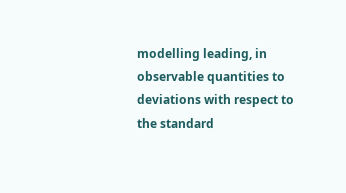modelling leading, in observable quantities to deviations with respect to the standard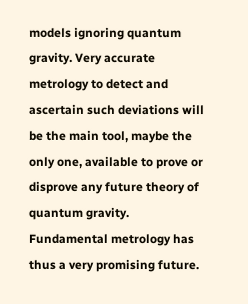models ignoring quantum gravity. Very accurate metrology to detect and ascertain such deviations will be the main tool, maybe the only one, available to prove or disprove any future theory of quantum gravity. Fundamental metrology has thus a very promising future.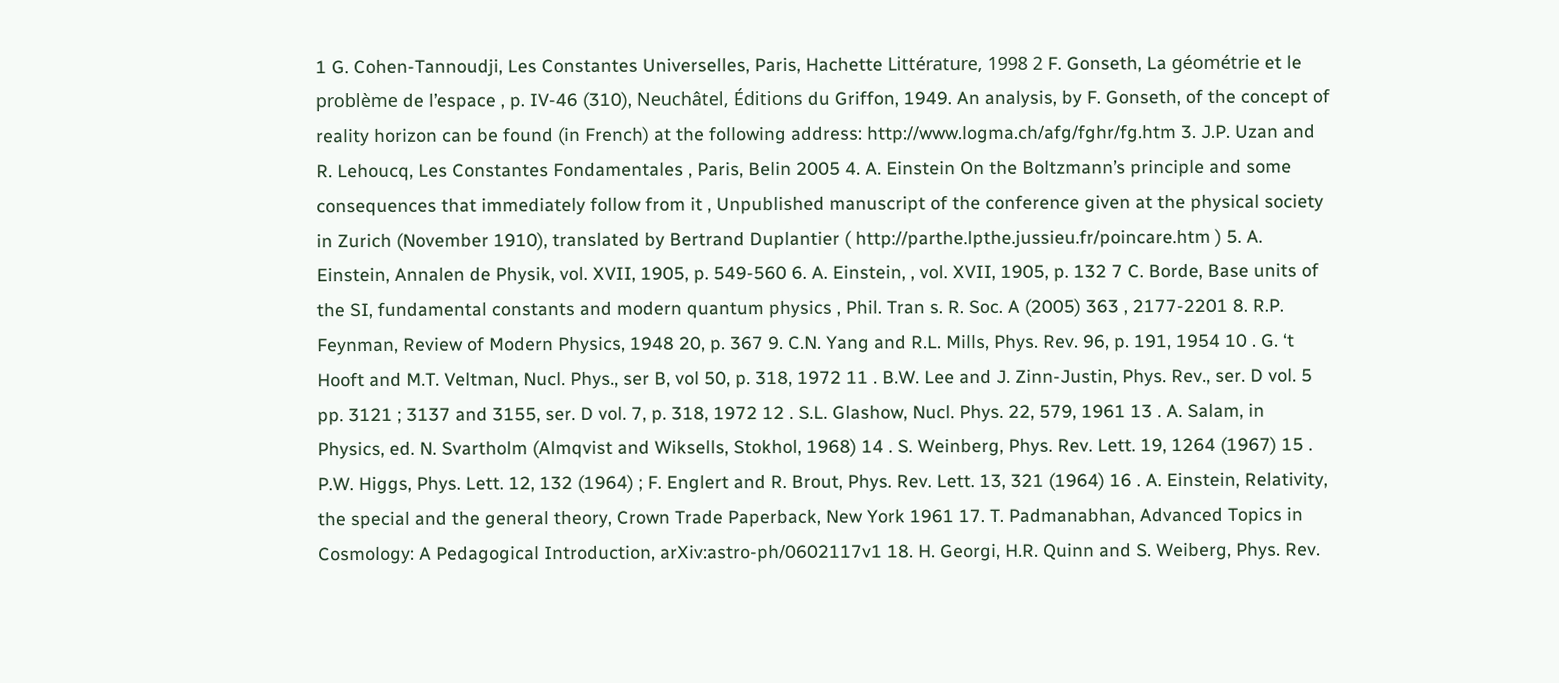1 G. Cohen-Tannoudji, Les Constantes Universelles, Paris, Hachette Littérature, 1998 2 F. Gonseth, La géométrie et le problème de l’espace , p. IV-46 (310), Neuchâtel, Éditions du Griffon, 1949. An analysis, by F. Gonseth, of the concept of reality horizon can be found (in French) at the following address: http://www.logma.ch/afg/fghr/fg.htm 3. J.P. Uzan and R. Lehoucq, Les Constantes Fondamentales , Paris, Belin 2005 4. A. Einstein On the Boltzmann’s principle and some consequences that immediately follow from it , Unpublished manuscript of the conference given at the physical society in Zurich (November 1910), translated by Bertrand Duplantier ( http://parthe.lpthe.jussieu.fr/poincare.htm ) 5. A. Einstein, Annalen de Physik, vol. XVII, 1905, p. 549-560 6. A. Einstein, , vol. XVII, 1905, p. 132 7 C. Borde, Base units of the SI, fundamental constants and modern quantum physics , Phil. Tran s. R. Soc. A (2005) 363 , 2177-2201 8. R.P. Feynman, Review of Modern Physics, 1948 20, p. 367 9. C.N. Yang and R.L. Mills, Phys. Rev. 96, p. 191, 1954 10 . G. ‘t Hooft and M.T. Veltman, Nucl. Phys., ser B, vol 50, p. 318, 1972 11 . B.W. Lee and J. Zinn-Justin, Phys. Rev., ser. D vol. 5 pp. 3121 ; 3137 and 3155, ser. D vol. 7, p. 318, 1972 12 . S.L. Glashow, Nucl. Phys. 22, 579, 1961 13 . A. Salam, in Physics, ed. N. Svartholm (Almqvist and Wiksells, Stokhol, 1968) 14 . S. Weinberg, Phys. Rev. Lett. 19, 1264 (1967) 15 . P.W. Higgs, Phys. Lett. 12, 132 (1964) ; F. Englert and R. Brout, Phys. Rev. Lett. 13, 321 (1964) 16 . A. Einstein, Relativity, the special and the general theory, Crown Trade Paperback, New York 1961 17. T. Padmanabhan, Advanced Topics in Cosmology: A Pedagogical Introduction, arXiv:astro-ph/0602117v1 18. H. Georgi, H.R. Quinn and S. Weiberg, Phys. Rev.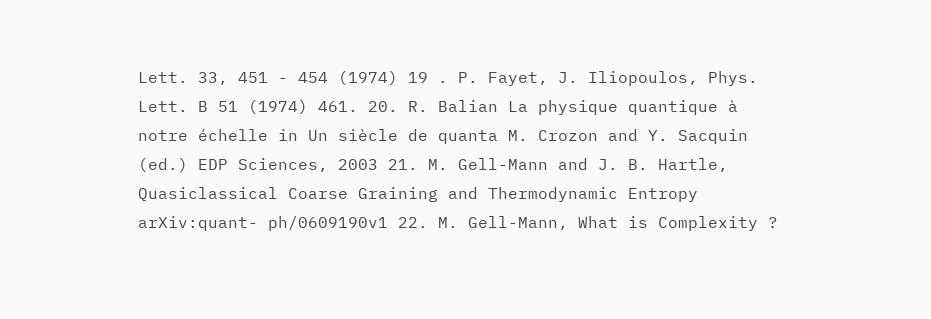Lett. 33, 451 - 454 (1974) 19 . P. Fayet, J. Iliopoulos, Phys. Lett. B 51 (1974) 461. 20. R. Balian La physique quantique à notre échelle in Un siècle de quanta M. Crozon and Y. Sacquin (ed.) EDP Sciences, 2003 21. M. Gell-Mann and J. B. Hartle, Quasiclassical Coarse Graining and Thermodynamic Entropy arXiv:quant- ph/0609190v1 22. M. Gell-Mann, What is Complexity ?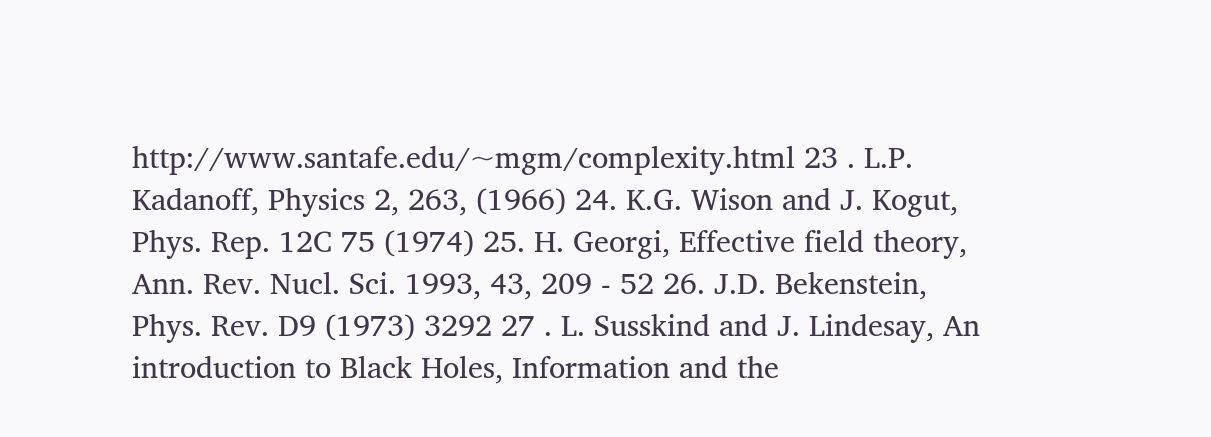http://www.santafe.edu/~mgm/complexity.html 23 . L.P. Kadanoff, Physics 2, 263, (1966) 24. K.G. Wison and J. Kogut, Phys. Rep. 12C 75 (1974) 25. H. Georgi, Effective field theory, Ann. Rev. Nucl. Sci. 1993, 43, 209 - 52 26. J.D. Bekenstein, Phys. Rev. D9 (1973) 3292 27 . L. Susskind and J. Lindesay, An introduction to Black Holes, Information and the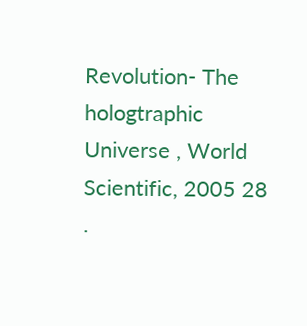Revolution- The hologtraphic Universe , World Scientific, 2005 28 .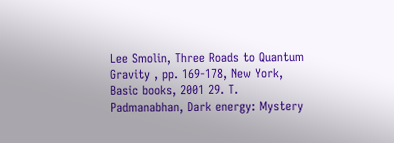Lee Smolin, Three Roads to Quantum Gravity , pp. 169-178, New York, Basic books, 2001 29. T. Padmanabhan, Dark energy: Mystery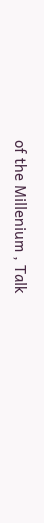of the Millenium , Talk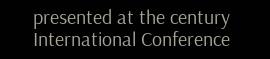presented at the century International Conference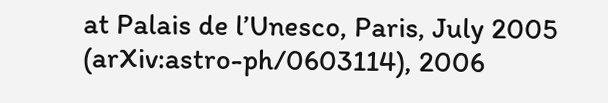at Palais de l’Unesco, Paris, July 2005 (arXiv:astro-ph/0603114), 2006